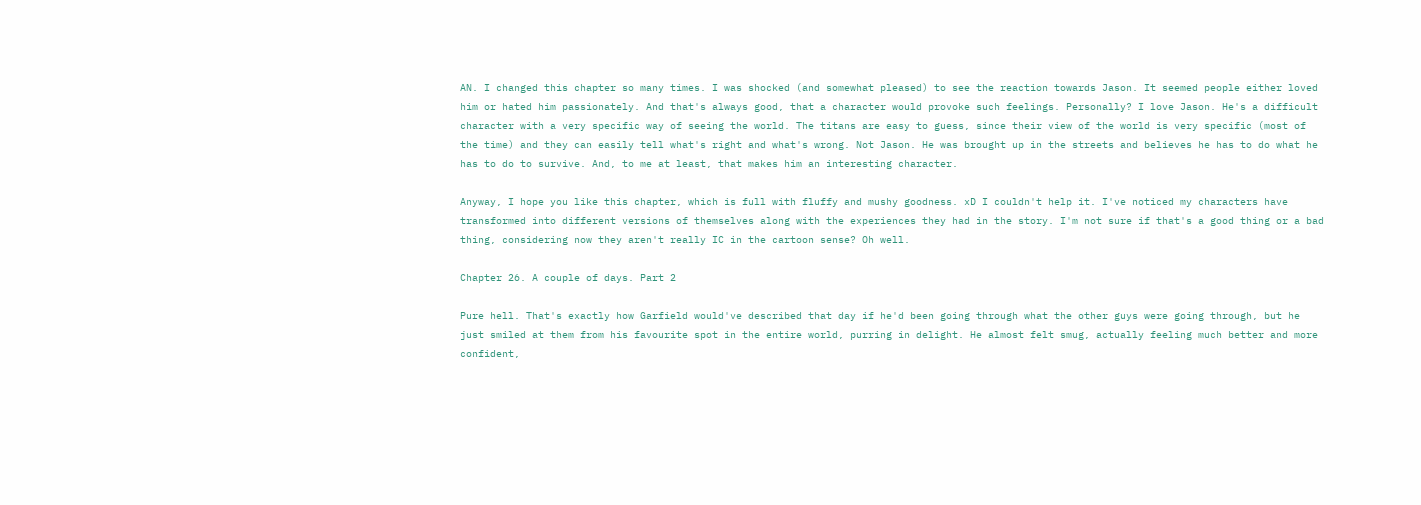AN. I changed this chapter so many times. I was shocked (and somewhat pleased) to see the reaction towards Jason. It seemed people either loved him or hated him passionately. And that's always good, that a character would provoke such feelings. Personally? I love Jason. He's a difficult character with a very specific way of seeing the world. The titans are easy to guess, since their view of the world is very specific (most of the time) and they can easily tell what's right and what's wrong. Not Jason. He was brought up in the streets and believes he has to do what he has to do to survive. And, to me at least, that makes him an interesting character.

Anyway, I hope you like this chapter, which is full with fluffy and mushy goodness. xD I couldn't help it. I've noticed my characters have transformed into different versions of themselves along with the experiences they had in the story. I'm not sure if that's a good thing or a bad thing, considering now they aren't really IC in the cartoon sense? Oh well.

Chapter 26. A couple of days. Part 2

Pure hell. That's exactly how Garfield would've described that day if he'd been going through what the other guys were going through, but he just smiled at them from his favourite spot in the entire world, purring in delight. He almost felt smug, actually feeling much better and more confident,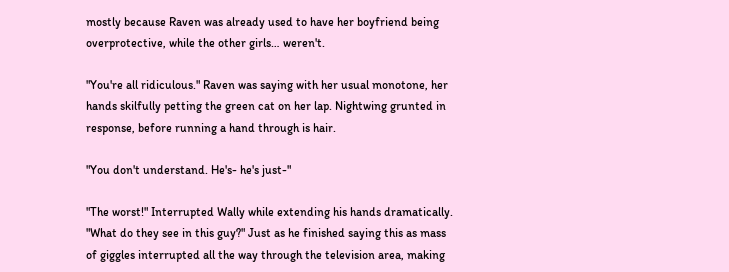mostly because Raven was already used to have her boyfriend being overprotective, while the other girls… weren't.

"You're all ridiculous." Raven was saying with her usual monotone, her hands skilfully petting the green cat on her lap. Nightwing grunted in response, before running a hand through is hair.

"You don't understand. He's- he's just-"

"The worst!" Interrupted Wally while extending his hands dramatically. "What do they see in this guy?" Just as he finished saying this as mass of giggles interrupted all the way through the television area, making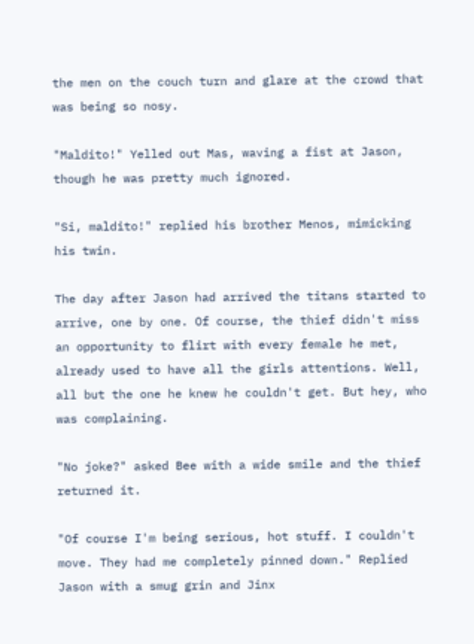the men on the couch turn and glare at the crowd that was being so nosy.

"Maldito!" Yelled out Mas, waving a fist at Jason, though he was pretty much ignored.

"Si, maldito!" replied his brother Menos, mimicking his twin.

The day after Jason had arrived the titans started to arrive, one by one. Of course, the thief didn't miss an opportunity to flirt with every female he met, already used to have all the girls attentions. Well, all but the one he knew he couldn't get. But hey, who was complaining.

"No joke?" asked Bee with a wide smile and the thief returned it.

"Of course I'm being serious, hot stuff. I couldn't move. They had me completely pinned down." Replied Jason with a smug grin and Jinx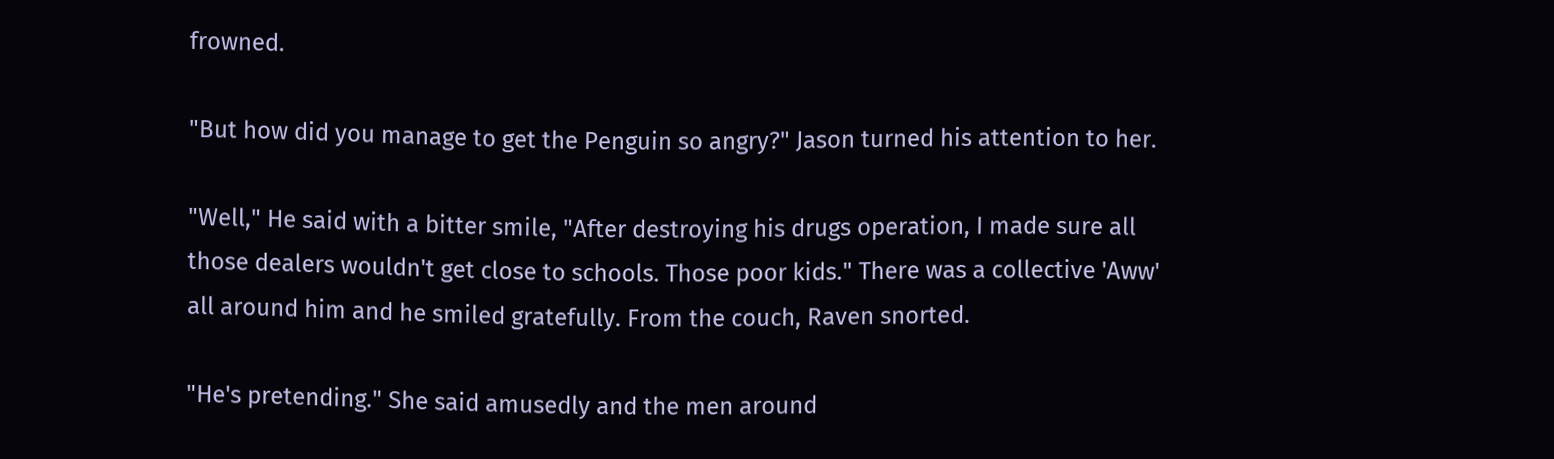frowned.

"But how did you manage to get the Penguin so angry?" Jason turned his attention to her.

"Well," He said with a bitter smile, "After destroying his drugs operation, I made sure all those dealers wouldn't get close to schools. Those poor kids." There was a collective 'Aww' all around him and he smiled gratefully. From the couch, Raven snorted.

"He's pretending." She said amusedly and the men around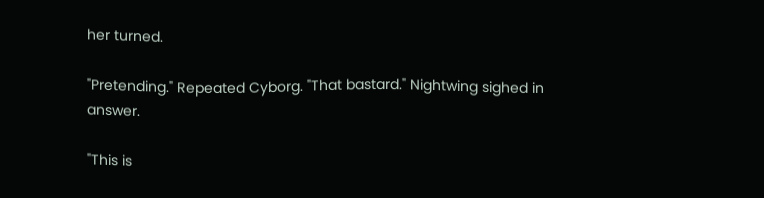her turned.

"Pretending." Repeated Cyborg. "That bastard." Nightwing sighed in answer.

"This is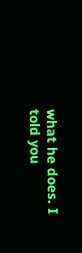what he does. I told you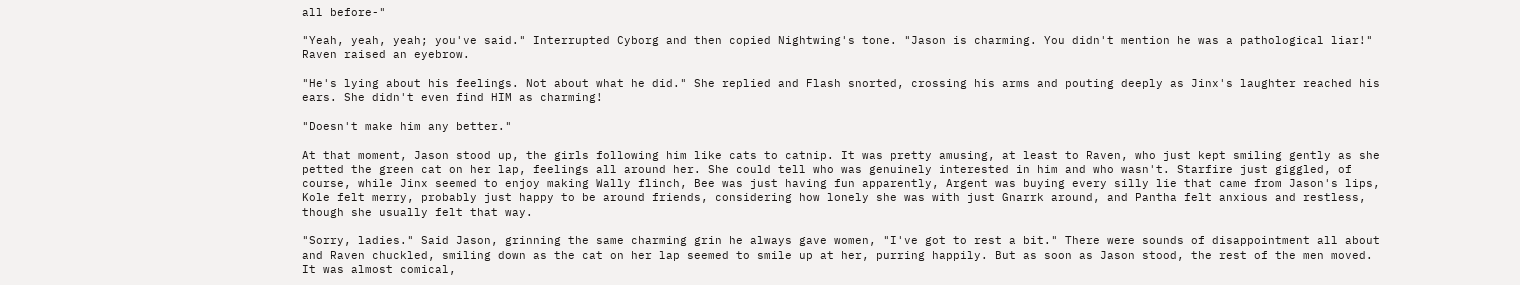all before-"

"Yeah, yeah, yeah; you've said." Interrupted Cyborg and then copied Nightwing's tone. "Jason is charming. You didn't mention he was a pathological liar!" Raven raised an eyebrow.

"He's lying about his feelings. Not about what he did." She replied and Flash snorted, crossing his arms and pouting deeply as Jinx's laughter reached his ears. She didn't even find HIM as charming!

"Doesn't make him any better."

At that moment, Jason stood up, the girls following him like cats to catnip. It was pretty amusing, at least to Raven, who just kept smiling gently as she petted the green cat on her lap, feelings all around her. She could tell who was genuinely interested in him and who wasn't. Starfire just giggled, of course, while Jinx seemed to enjoy making Wally flinch, Bee was just having fun apparently, Argent was buying every silly lie that came from Jason's lips, Kole felt merry, probably just happy to be around friends, considering how lonely she was with just Gnarrk around, and Pantha felt anxious and restless, though she usually felt that way.

"Sorry, ladies." Said Jason, grinning the same charming grin he always gave women, "I've got to rest a bit." There were sounds of disappointment all about and Raven chuckled, smiling down as the cat on her lap seemed to smile up at her, purring happily. But as soon as Jason stood, the rest of the men moved. It was almost comical,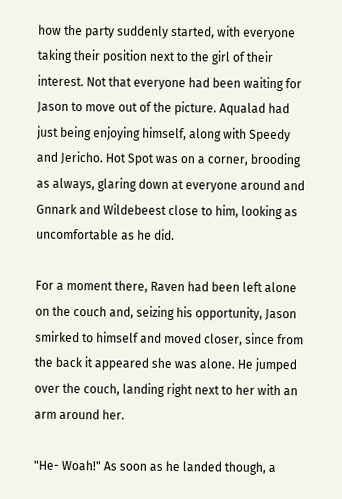how the party suddenly started, with everyone taking their position next to the girl of their interest. Not that everyone had been waiting for Jason to move out of the picture. Aqualad had just being enjoying himself, along with Speedy and Jericho. Hot Spot was on a corner, brooding as always, glaring down at everyone around and Gnnark and Wildebeest close to him, looking as uncomfortable as he did.

For a moment there, Raven had been left alone on the couch and, seizing his opportunity, Jason smirked to himself and moved closer, since from the back it appeared she was alone. He jumped over the couch, landing right next to her with an arm around her.

"He- Woah!" As soon as he landed though, a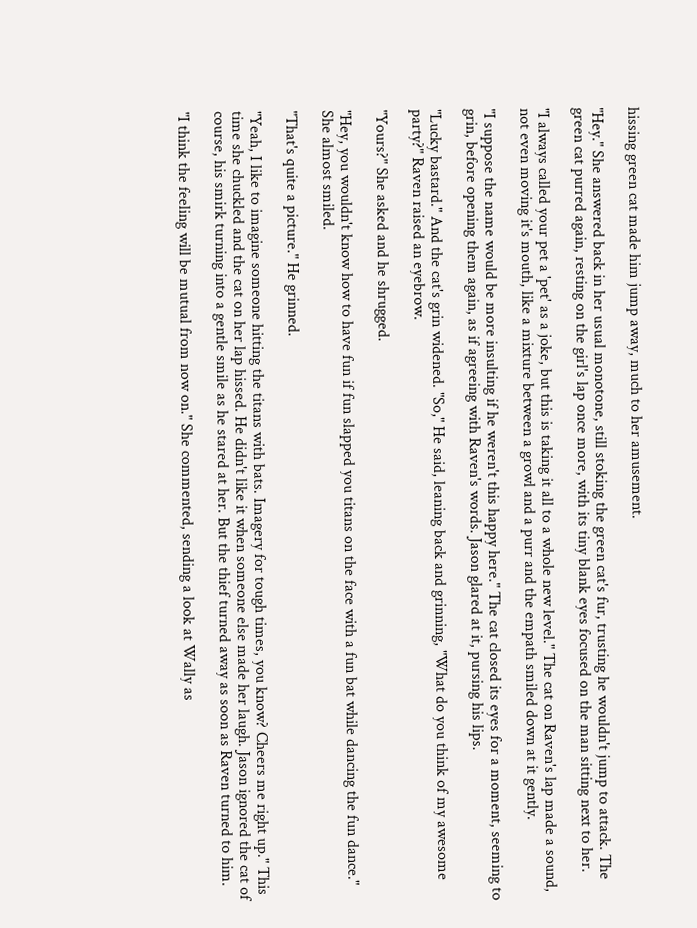hissing green cat made him jump away, much to her amusement.

"Hey." She answered back in her usual monotone, still stoking the green cat's fur, trusting he wouldn't jump to attack. The green cat purred again, resting on the girl's lap once more, with its tiny blank eyes focused on the man sitting next to her.

"I always called your pet a 'pet' as a joke, but this is taking it all to a whole new level." The cat on Raven's lap made a sound, not even moving it's mouth, like a mixture between a growl and a purr and the empath smiled down at it gently.

"I suppose the name would be more insulting if he weren't this happy here." The cat closed its eyes for a moment, seeming to grin, before opening them again, as if agreeing with Raven's words. Jason glared at it, pursing his lips.

"Lucky bastard." And the cat's grin widened. "So," He said, leaning back and grinning, "What do you think of my awesome party?" Raven raised an eyebrow.

"Yours?" She asked and he shrugged.

"Hey, you wouldn't know how to have fun if fun slapped you titans on the face with a fun bat while dancing the fun dance." She almost smiled.

"That's quite a picture." He grinned.

"Yeah, I like to imagine someone hitting the titans with bats. Imagery for tough times, you know? Cheers me right up." This time she chuckled and the cat on her lap hissed. He didn't like it when someone else made her laugh. Jason ignored the cat of course, his smirk turning into a gentle smile as he stared at her. But the thief turned away as soon as Raven turned to him.

"I think the feeling will be mutual from now on." She commented, sending a look at Wally as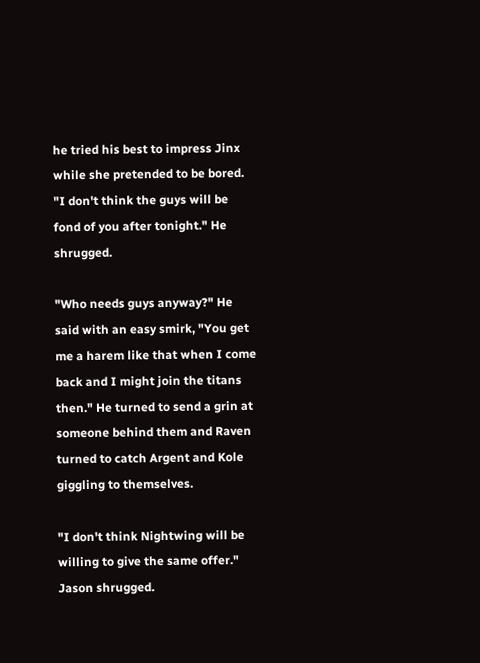he tried his best to impress Jinx while she pretended to be bored. "I don't think the guys will be fond of you after tonight." He shrugged.

"Who needs guys anyway?" He said with an easy smirk, "You get me a harem like that when I come back and I might join the titans then." He turned to send a grin at someone behind them and Raven turned to catch Argent and Kole giggling to themselves.

"I don't think Nightwing will be willing to give the same offer." Jason shrugged.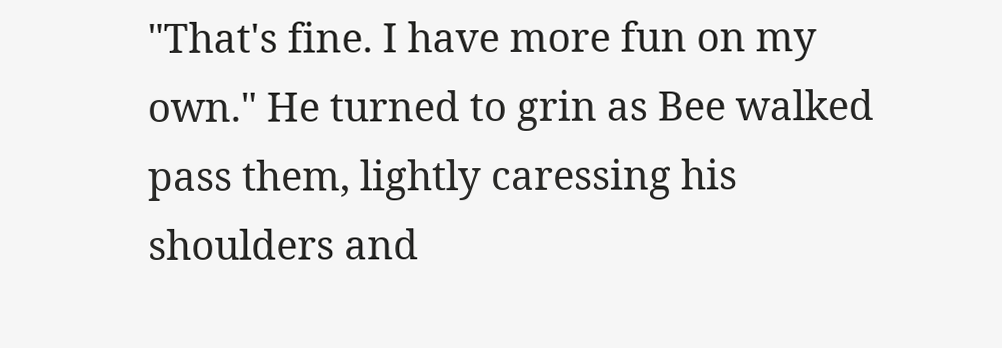"That's fine. I have more fun on my own." He turned to grin as Bee walked pass them, lightly caressing his shoulders and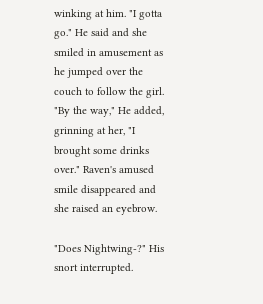winking at him. "I gotta go." He said and she smiled in amusement as he jumped over the couch to follow the girl. "By the way," He added, grinning at her, "I brought some drinks over." Raven's amused smile disappeared and she raised an eyebrow.

"Does Nightwing-?" His snort interrupted.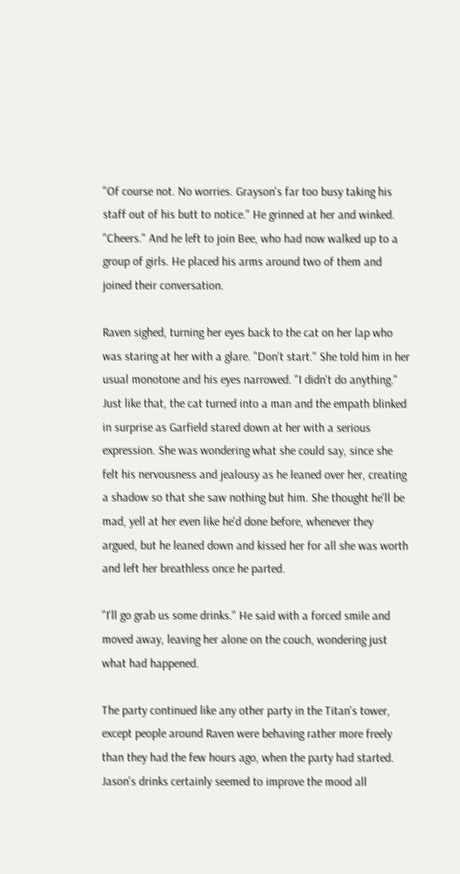"Of course not. No worries. Grayson's far too busy taking his staff out of his butt to notice." He grinned at her and winked. "Cheers." And he left to join Bee, who had now walked up to a group of girls. He placed his arms around two of them and joined their conversation.

Raven sighed, turning her eyes back to the cat on her lap who was staring at her with a glare. "Don't start." She told him in her usual monotone and his eyes narrowed. "I didn't do anything." Just like that, the cat turned into a man and the empath blinked in surprise as Garfield stared down at her with a serious expression. She was wondering what she could say, since she felt his nervousness and jealousy as he leaned over her, creating a shadow so that she saw nothing but him. She thought he'll be mad, yell at her even like he'd done before, whenever they argued, but he leaned down and kissed her for all she was worth and left her breathless once he parted.

"I'll go grab us some drinks." He said with a forced smile and moved away, leaving her alone on the couch, wondering just what had happened.

The party continued like any other party in the Titan's tower, except people around Raven were behaving rather more freely than they had the few hours ago, when the party had started. Jason's drinks certainly seemed to improve the mood all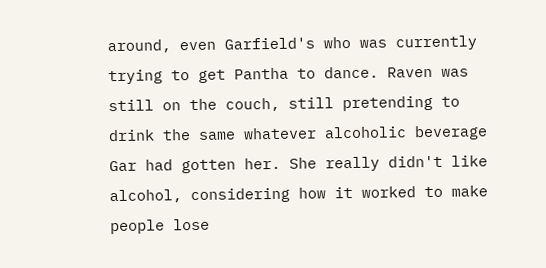around, even Garfield's who was currently trying to get Pantha to dance. Raven was still on the couch, still pretending to drink the same whatever alcoholic beverage Gar had gotten her. She really didn't like alcohol, considering how it worked to make people lose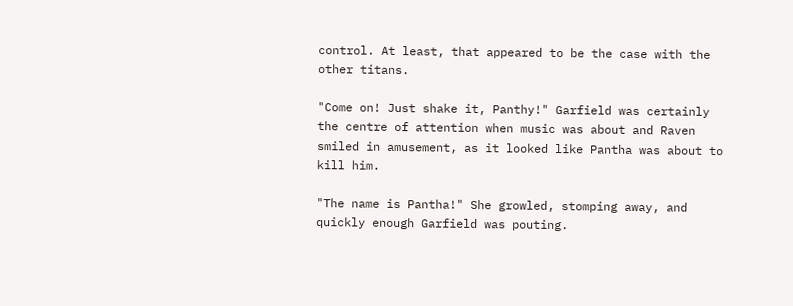control. At least, that appeared to be the case with the other titans.

"Come on! Just shake it, Panthy!" Garfield was certainly the centre of attention when music was about and Raven smiled in amusement, as it looked like Pantha was about to kill him.

"The name is Pantha!" She growled, stomping away, and quickly enough Garfield was pouting.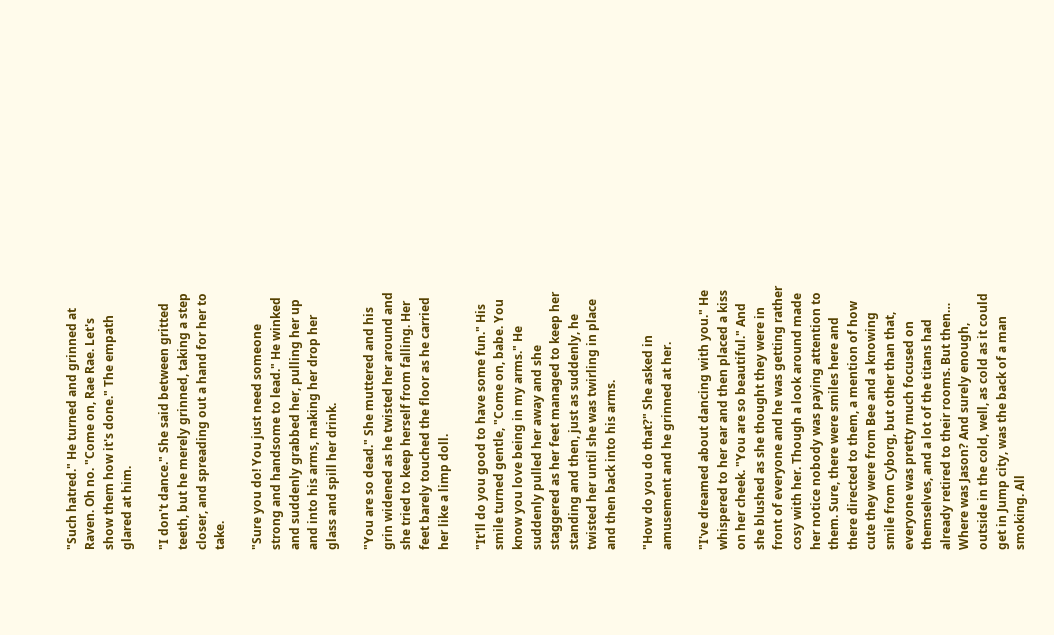"Such hatred." He turned and grinned at Raven. Oh no. "Come on, Rae Rae. Let's show them how it's done." The empath glared at him.

"I don't dance." She said between gritted teeth, but he merely grinned, taking a step closer, and spreading out a hand for her to take.

"Sure you do! You just need someone strong and handsome to lead." He winked and suddenly grabbed her, pulling her up and into his arms, making her drop her glass and spill her drink.

"You are so dead." She muttered and his grin widened as he twisted her around and she tried to keep herself from falling. Her feet barely touched the floor as he carried her like a limp doll.

"It'll do you good to have some fun." His smile turned gentle, "Come on, babe. You know you love being in my arms." He suddenly pulled her away and she staggered as her feet managed to keep her standing and then, just as suddenly, he twisted her until she was twirling in place and then back into his arms.

"How do you do that?" She asked in amusement and he grinned at her.

"I've dreamed about dancing with you." He whispered to her ear and then placed a kiss on her cheek. "You are so beautiful." And she blushed as she thought they were in front of everyone and he was getting rather cosy with her. Though a look around made her notice nobody was paying attention to them. Sure, there were smiles here and there directed to them, a mention of how cute they were from Bee and a knowing smile from Cyborg, but other than that, everyone was pretty much focused on themselves, and a lot of the titans had already retired to their rooms. But then… Where was Jason? And surely enough, outside in the cold, well, as cold as it could get in Jump city, was the back of a man smoking. All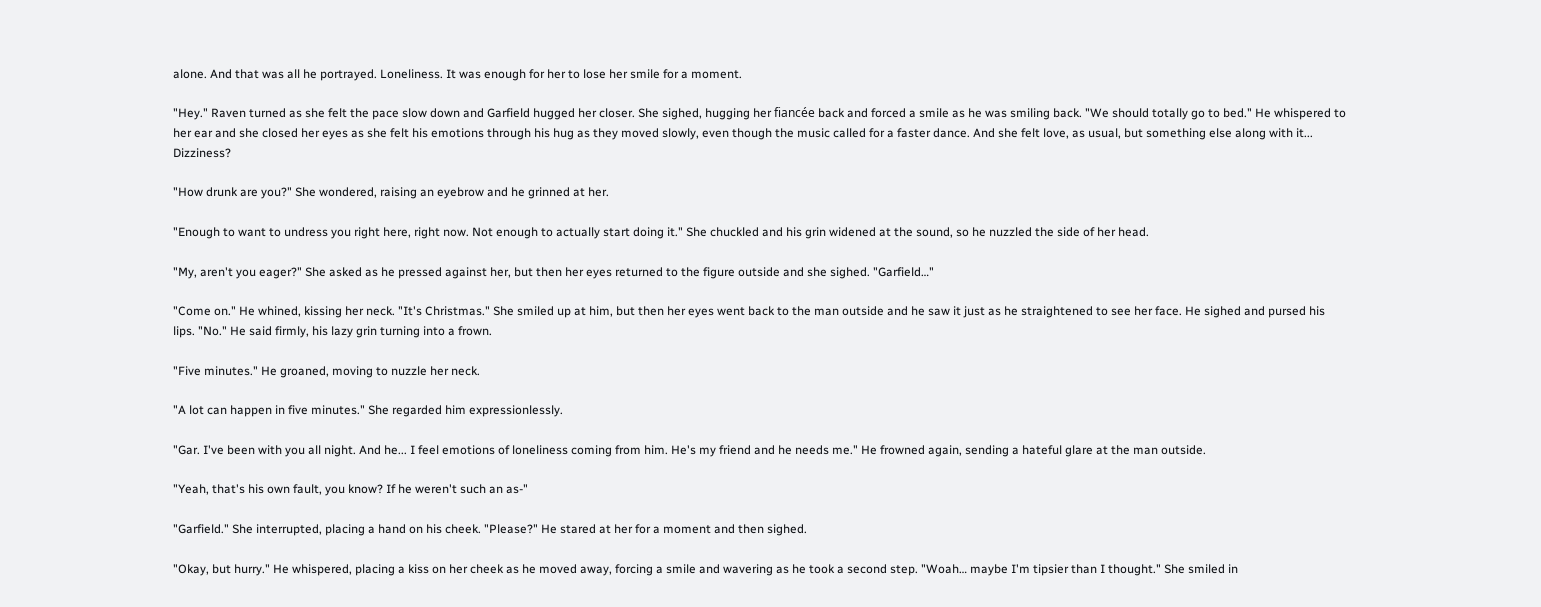alone. And that was all he portrayed. Loneliness. It was enough for her to lose her smile for a moment.

"Hey." Raven turned as she felt the pace slow down and Garfield hugged her closer. She sighed, hugging her fiancée back and forced a smile as he was smiling back. "We should totally go to bed." He whispered to her ear and she closed her eyes as she felt his emotions through his hug as they moved slowly, even though the music called for a faster dance. And she felt love, as usual, but something else along with it... Dizziness?

"How drunk are you?" She wondered, raising an eyebrow and he grinned at her.

"Enough to want to undress you right here, right now. Not enough to actually start doing it." She chuckled and his grin widened at the sound, so he nuzzled the side of her head.

"My, aren't you eager?" She asked as he pressed against her, but then her eyes returned to the figure outside and she sighed. "Garfield…"

"Come on." He whined, kissing her neck. "It's Christmas." She smiled up at him, but then her eyes went back to the man outside and he saw it just as he straightened to see her face. He sighed and pursed his lips. "No." He said firmly, his lazy grin turning into a frown.

"Five minutes." He groaned, moving to nuzzle her neck.

"A lot can happen in five minutes." She regarded him expressionlessly.

"Gar. I've been with you all night. And he... I feel emotions of loneliness coming from him. He's my friend and he needs me." He frowned again, sending a hateful glare at the man outside.

"Yeah, that's his own fault, you know? If he weren't such an as-"

"Garfield." She interrupted, placing a hand on his cheek. "Please?" He stared at her for a moment and then sighed.

"Okay, but hurry." He whispered, placing a kiss on her cheek as he moved away, forcing a smile and wavering as he took a second step. "Woah… maybe I'm tipsier than I thought." She smiled in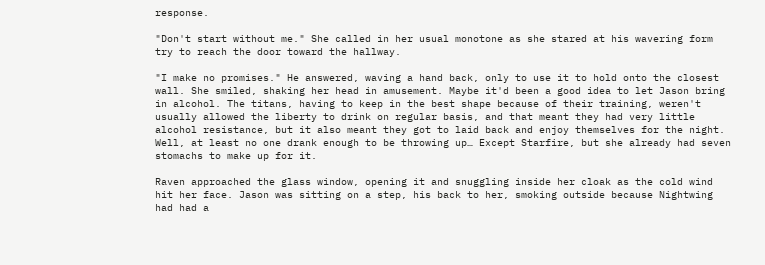response.

"Don't start without me." She called in her usual monotone as she stared at his wavering form try to reach the door toward the hallway.

"I make no promises." He answered, waving a hand back, only to use it to hold onto the closest wall. She smiled, shaking her head in amusement. Maybe it'd been a good idea to let Jason bring in alcohol. The titans, having to keep in the best shape because of their training, weren't usually allowed the liberty to drink on regular basis, and that meant they had very little alcohol resistance, but it also meant they got to laid back and enjoy themselves for the night. Well, at least no one drank enough to be throwing up… Except Starfire, but she already had seven stomachs to make up for it.

Raven approached the glass window, opening it and snuggling inside her cloak as the cold wind hit her face. Jason was sitting on a step, his back to her, smoking outside because Nightwing had had a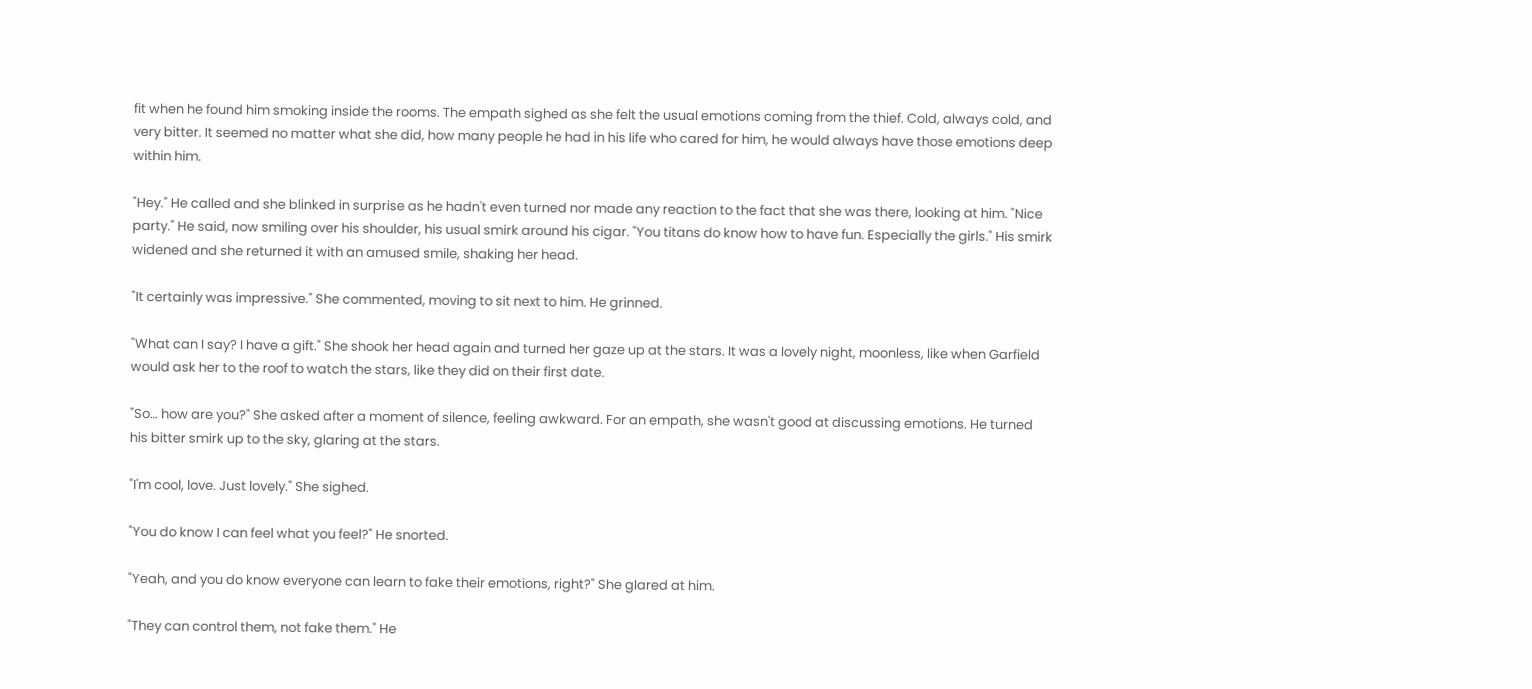fit when he found him smoking inside the rooms. The empath sighed as she felt the usual emotions coming from the thief. Cold, always cold, and very bitter. It seemed no matter what she did, how many people he had in his life who cared for him, he would always have those emotions deep within him.

"Hey." He called and she blinked in surprise as he hadn't even turned nor made any reaction to the fact that she was there, looking at him. "Nice party." He said, now smiling over his shoulder, his usual smirk around his cigar. "You titans do know how to have fun. Especially the girls." His smirk widened and she returned it with an amused smile, shaking her head.

"It certainly was impressive." She commented, moving to sit next to him. He grinned.

"What can I say? I have a gift." She shook her head again and turned her gaze up at the stars. It was a lovely night, moonless, like when Garfield would ask her to the roof to watch the stars, like they did on their first date.

"So… how are you?" She asked after a moment of silence, feeling awkward. For an empath, she wasn't good at discussing emotions. He turned his bitter smirk up to the sky, glaring at the stars.

"I'm cool, love. Just lovely." She sighed.

"You do know I can feel what you feel?" He snorted.

"Yeah, and you do know everyone can learn to fake their emotions, right?" She glared at him.

"They can control them, not fake them." He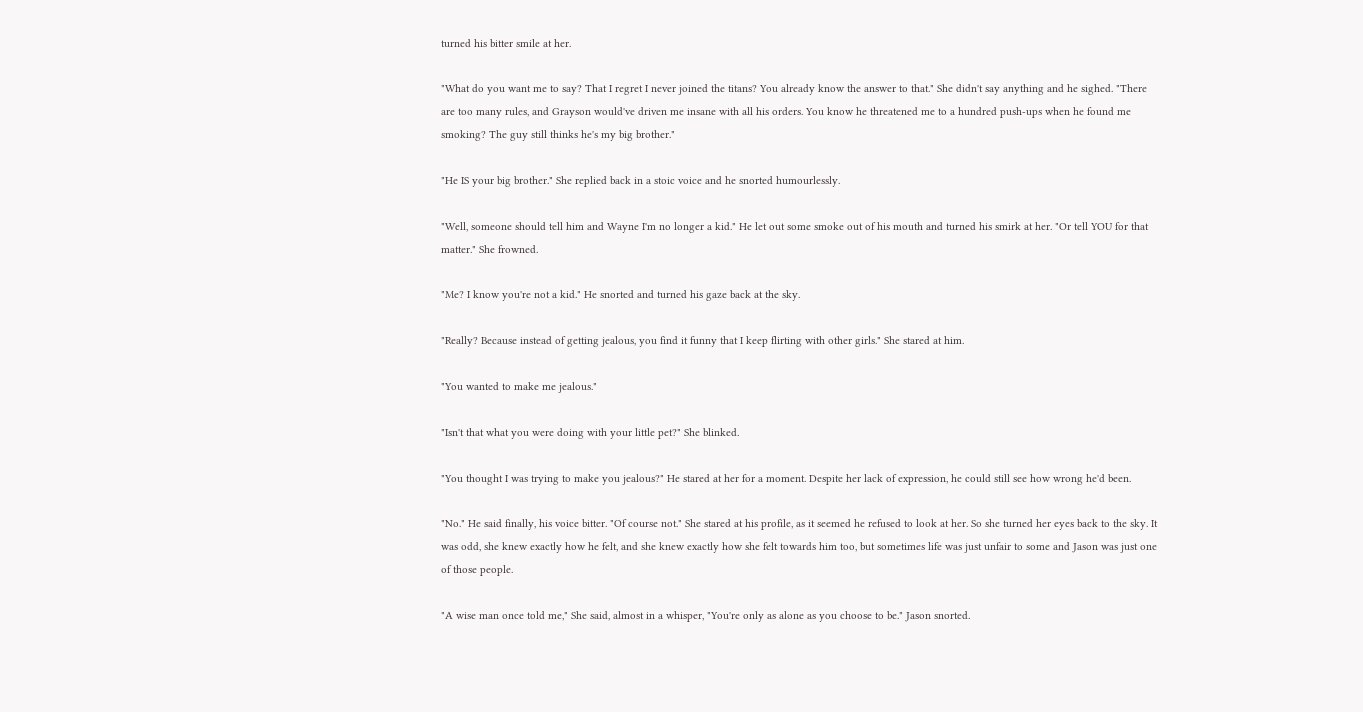turned his bitter smile at her.

"What do you want me to say? That I regret I never joined the titans? You already know the answer to that." She didn't say anything and he sighed. "There are too many rules, and Grayson would've driven me insane with all his orders. You know he threatened me to a hundred push-ups when he found me smoking? The guy still thinks he's my big brother."

"He IS your big brother." She replied back in a stoic voice and he snorted humourlessly.

"Well, someone should tell him and Wayne I'm no longer a kid." He let out some smoke out of his mouth and turned his smirk at her. "Or tell YOU for that matter." She frowned.

"Me? I know you're not a kid." He snorted and turned his gaze back at the sky.

"Really? Because instead of getting jealous, you find it funny that I keep flirting with other girls." She stared at him.

"You wanted to make me jealous."

"Isn't that what you were doing with your little pet?" She blinked.

"You thought I was trying to make you jealous?" He stared at her for a moment. Despite her lack of expression, he could still see how wrong he'd been.

"No." He said finally, his voice bitter. "Of course not." She stared at his profile, as it seemed he refused to look at her. So she turned her eyes back to the sky. It was odd, she knew exactly how he felt, and she knew exactly how she felt towards him too, but sometimes life was just unfair to some and Jason was just one of those people.

"A wise man once told me," She said, almost in a whisper, "You're only as alone as you choose to be." Jason snorted.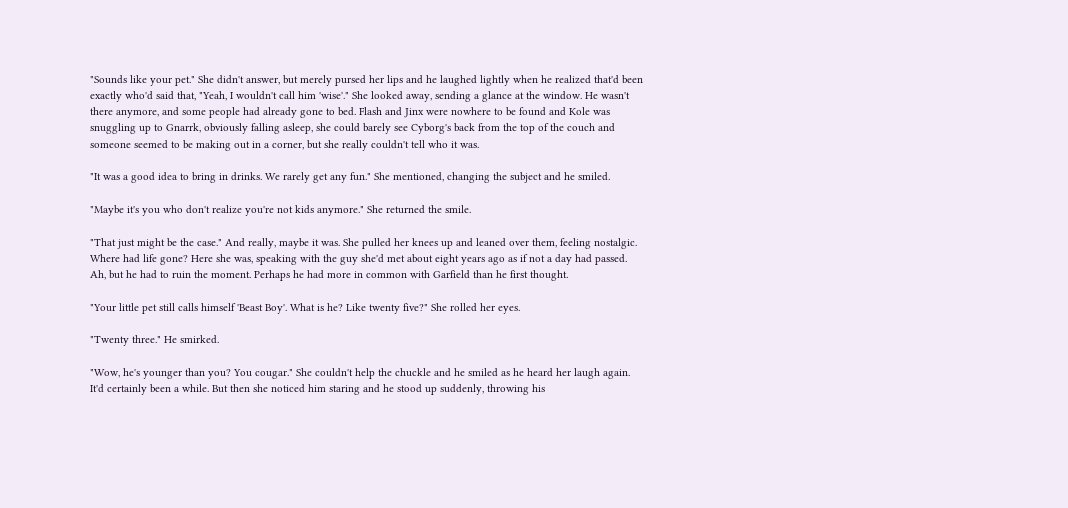"Sounds like your pet." She didn't answer, but merely pursed her lips and he laughed lightly when he realized that'd been exactly who'd said that, "Yeah, I wouldn't call him 'wise'." She looked away, sending a glance at the window. He wasn't there anymore, and some people had already gone to bed. Flash and Jinx were nowhere to be found and Kole was snuggling up to Gnarrk, obviously falling asleep, she could barely see Cyborg's back from the top of the couch and someone seemed to be making out in a corner, but she really couldn't tell who it was.

"It was a good idea to bring in drinks. We rarely get any fun." She mentioned, changing the subject and he smiled.

"Maybe it's you who don't realize you're not kids anymore." She returned the smile.

"That just might be the case." And really, maybe it was. She pulled her knees up and leaned over them, feeling nostalgic. Where had life gone? Here she was, speaking with the guy she'd met about eight years ago as if not a day had passed. Ah, but he had to ruin the moment. Perhaps he had more in common with Garfield than he first thought.

"Your little pet still calls himself 'Beast Boy'. What is he? Like twenty five?" She rolled her eyes.

"Twenty three." He smirked.

"Wow, he's younger than you? You cougar." She couldn't help the chuckle and he smiled as he heard her laugh again. It'd certainly been a while. But then she noticed him staring and he stood up suddenly, throwing his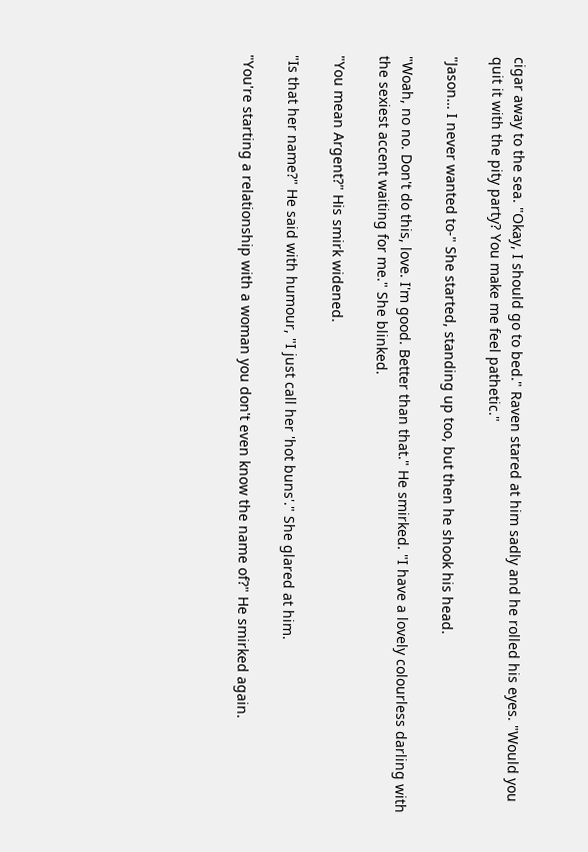cigar away to the sea. "Okay, I should go to bed." Raven stared at him sadly and he rolled his eyes. "Would you quit it with the pity party? You make me feel pathetic."

"Jason… I never wanted to-" She started, standing up too, but then he shook his head.

"Woah, no no. Don't do this, love. I'm good. Better than that." He smirked. "I have a lovely colourless darling with the sexiest accent waiting for me." She blinked.

"You mean Argent?" His smirk widened.

"Is that her name?" He said with humour, "I just call her 'hot buns'." She glared at him.

"You're starting a relationship with a woman you don't even know the name of?" He smirked again.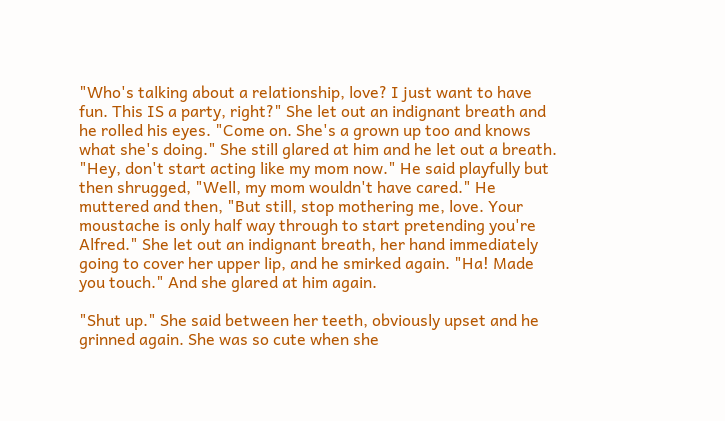"Who's talking about a relationship, love? I just want to have fun. This IS a party, right?" She let out an indignant breath and he rolled his eyes. "Come on. She's a grown up too and knows what she's doing." She still glared at him and he let out a breath. "Hey, don't start acting like my mom now." He said playfully but then shrugged, "Well, my mom wouldn't have cared." He muttered and then, "But still, stop mothering me, love. Your moustache is only half way through to start pretending you're Alfred." She let out an indignant breath, her hand immediately going to cover her upper lip, and he smirked again. "Ha! Made you touch." And she glared at him again.

"Shut up." She said between her teeth, obviously upset and he grinned again. She was so cute when she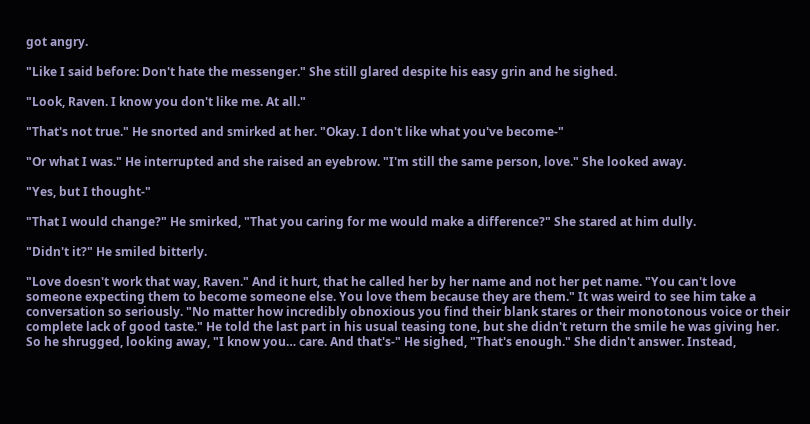got angry.

"Like I said before: Don't hate the messenger." She still glared despite his easy grin and he sighed.

"Look, Raven. I know you don't like me. At all."

"That's not true." He snorted and smirked at her. "Okay. I don't like what you've become-"

"Or what I was." He interrupted and she raised an eyebrow. "I'm still the same person, love." She looked away.

"Yes, but I thought-"

"That I would change?" He smirked, "That you caring for me would make a difference?" She stared at him dully.

"Didn't it?" He smiled bitterly.

"Love doesn't work that way, Raven." And it hurt, that he called her by her name and not her pet name. "You can't love someone expecting them to become someone else. You love them because they are them." It was weird to see him take a conversation so seriously. "No matter how incredibly obnoxious you find their blank stares or their monotonous voice or their complete lack of good taste." He told the last part in his usual teasing tone, but she didn't return the smile he was giving her. So he shrugged, looking away, "I know you… care. And that's-" He sighed, "That's enough." She didn't answer. Instead,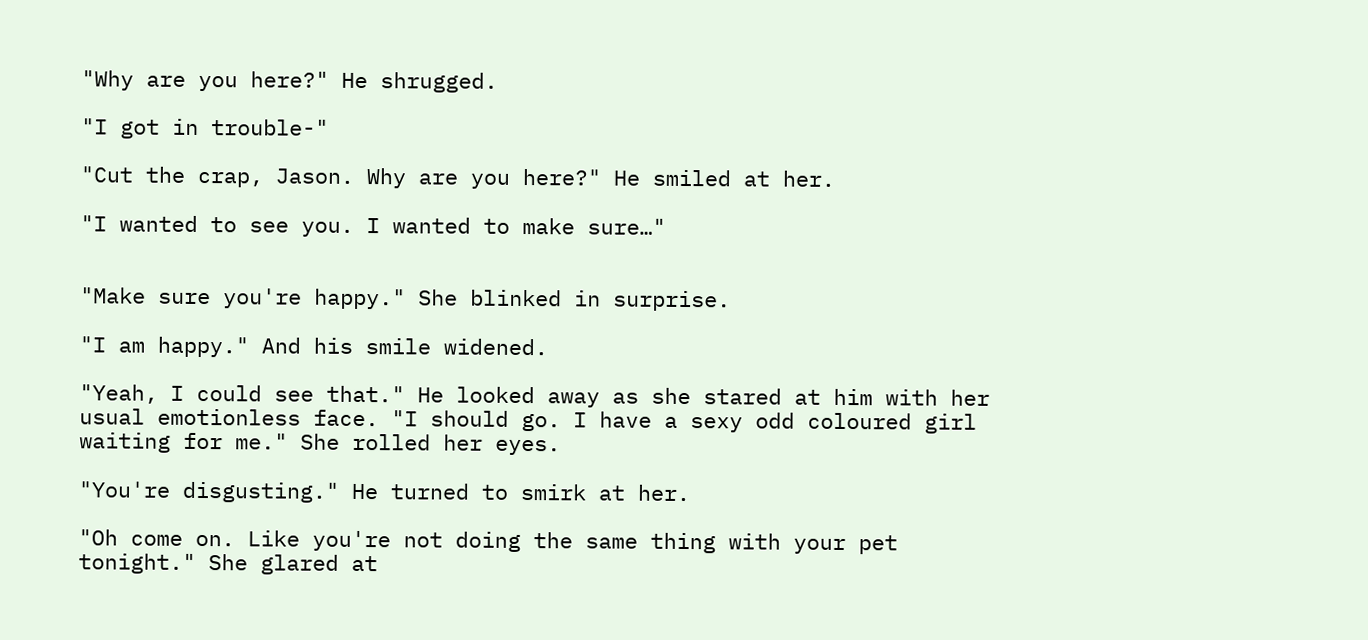"Why are you here?" He shrugged.

"I got in trouble-"

"Cut the crap, Jason. Why are you here?" He smiled at her.

"I wanted to see you. I wanted to make sure…"


"Make sure you're happy." She blinked in surprise.

"I am happy." And his smile widened.

"Yeah, I could see that." He looked away as she stared at him with her usual emotionless face. "I should go. I have a sexy odd coloured girl waiting for me." She rolled her eyes.

"You're disgusting." He turned to smirk at her.

"Oh come on. Like you're not doing the same thing with your pet tonight." She glared at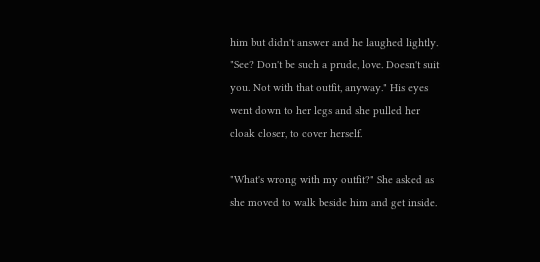him but didn't answer and he laughed lightly. "See? Don't be such a prude, love. Doesn't suit you. Not with that outfit, anyway." His eyes went down to her legs and she pulled her cloak closer, to cover herself.

"What's wrong with my outfit?" She asked as she moved to walk beside him and get inside.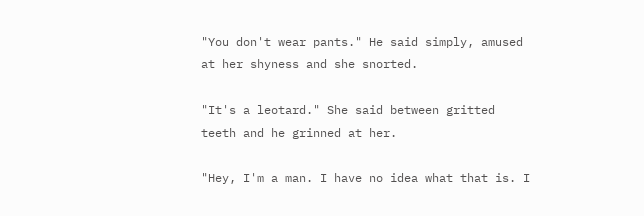"You don't wear pants." He said simply, amused at her shyness and she snorted.

"It's a leotard." She said between gritted teeth and he grinned at her.

"Hey, I'm a man. I have no idea what that is. I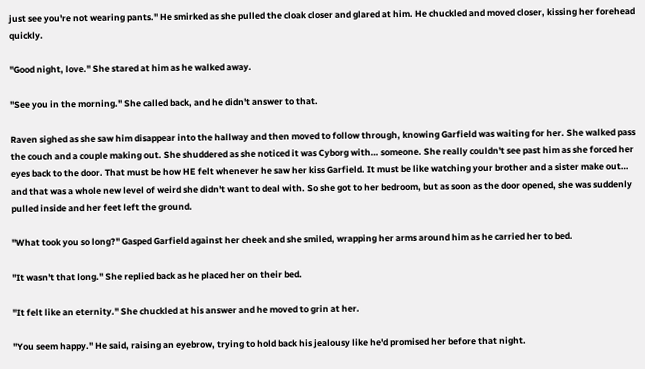just see you're not wearing pants." He smirked as she pulled the cloak closer and glared at him. He chuckled and moved closer, kissing her forehead quickly.

"Good night, love." She stared at him as he walked away.

"See you in the morning." She called back, and he didn't answer to that.

Raven sighed as she saw him disappear into the hallway and then moved to follow through, knowing Garfield was waiting for her. She walked pass the couch and a couple making out. She shuddered as she noticed it was Cyborg with… someone. She really couldn't see past him as she forced her eyes back to the door. That must be how HE felt whenever he saw her kiss Garfield. It must be like watching your brother and a sister make out… and that was a whole new level of weird she didn't want to deal with. So she got to her bedroom, but as soon as the door opened, she was suddenly pulled inside and her feet left the ground.

"What took you so long?" Gasped Garfield against her cheek and she smiled, wrapping her arms around him as he carried her to bed.

"It wasn't that long." She replied back as he placed her on their bed.

"It felt like an eternity." She chuckled at his answer and he moved to grin at her.

"You seem happy." He said, raising an eyebrow, trying to hold back his jealousy like he'd promised her before that night.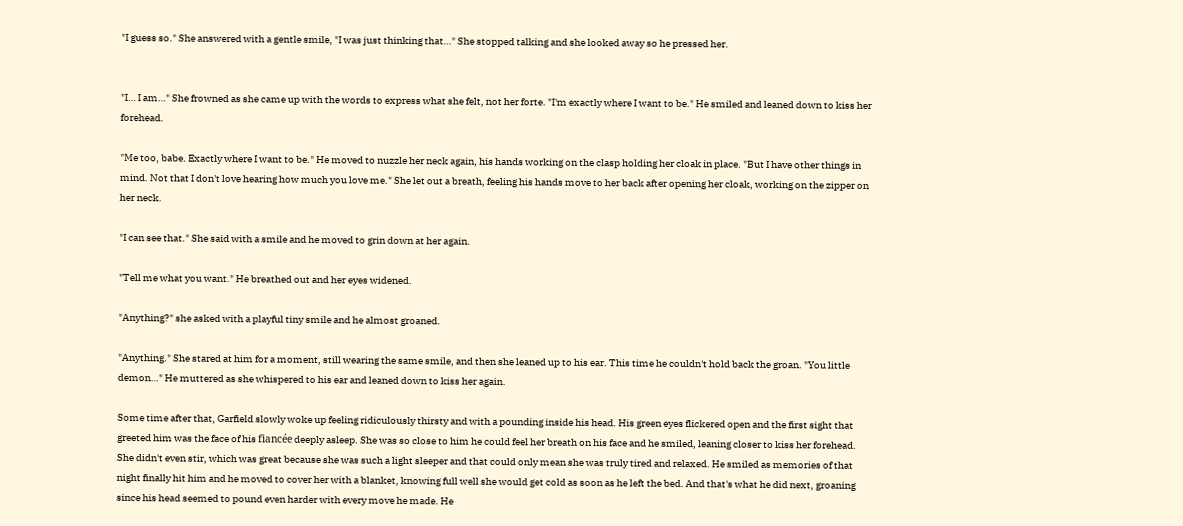"I guess so." She answered with a gentle smile, "I was just thinking that…" She stopped talking and she looked away so he pressed her.


"I… I am…" She frowned as she came up with the words to express what she felt, not her forte. "I'm exactly where I want to be." He smiled and leaned down to kiss her forehead.

"Me too, babe. Exactly where I want to be." He moved to nuzzle her neck again, his hands working on the clasp holding her cloak in place. "But I have other things in mind. Not that I don't love hearing how much you love me." She let out a breath, feeling his hands move to her back after opening her cloak, working on the zipper on her neck.

"I can see that." She said with a smile and he moved to grin down at her again.

"Tell me what you want." He breathed out and her eyes widened.

"Anything?" she asked with a playful tiny smile and he almost groaned.

"Anything." She stared at him for a moment, still wearing the same smile, and then she leaned up to his ear. This time he couldn't hold back the groan. "You little demon…" He muttered as she whispered to his ear and leaned down to kiss her again.

Some time after that, Garfield slowly woke up feeling ridiculously thirsty and with a pounding inside his head. His green eyes flickered open and the first sight that greeted him was the face of his fiancée deeply asleep. She was so close to him he could feel her breath on his face and he smiled, leaning closer to kiss her forehead. She didn't even stir, which was great because she was such a light sleeper and that could only mean she was truly tired and relaxed. He smiled as memories of that night finally hit him and he moved to cover her with a blanket, knowing full well she would get cold as soon as he left the bed. And that's what he did next, groaning since his head seemed to pound even harder with every move he made. He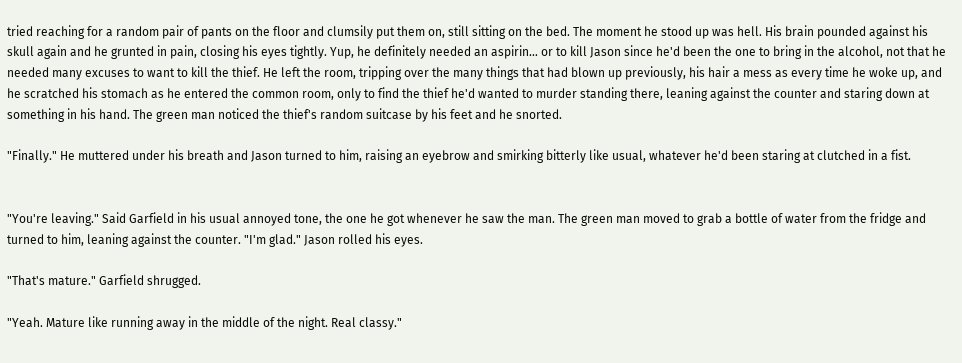tried reaching for a random pair of pants on the floor and clumsily put them on, still sitting on the bed. The moment he stood up was hell. His brain pounded against his skull again and he grunted in pain, closing his eyes tightly. Yup, he definitely needed an aspirin… or to kill Jason since he'd been the one to bring in the alcohol, not that he needed many excuses to want to kill the thief. He left the room, tripping over the many things that had blown up previously, his hair a mess as every time he woke up, and he scratched his stomach as he entered the common room, only to find the thief he'd wanted to murder standing there, leaning against the counter and staring down at something in his hand. The green man noticed the thief's random suitcase by his feet and he snorted.

"Finally." He muttered under his breath and Jason turned to him, raising an eyebrow and smirking bitterly like usual, whatever he'd been staring at clutched in a fist.


"You're leaving." Said Garfield in his usual annoyed tone, the one he got whenever he saw the man. The green man moved to grab a bottle of water from the fridge and turned to him, leaning against the counter. "I'm glad." Jason rolled his eyes.

"That's mature." Garfield shrugged.

"Yeah. Mature like running away in the middle of the night. Real classy."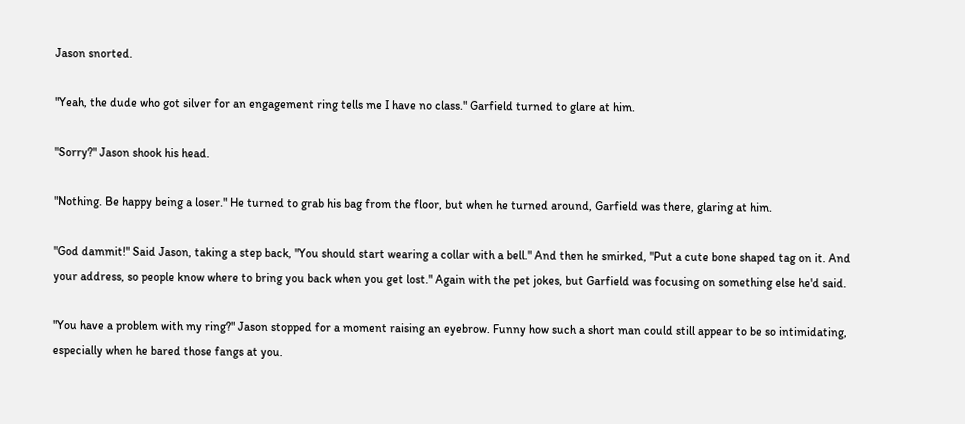Jason snorted.

"Yeah, the dude who got silver for an engagement ring tells me I have no class." Garfield turned to glare at him.

"Sorry?" Jason shook his head.

"Nothing. Be happy being a loser." He turned to grab his bag from the floor, but when he turned around, Garfield was there, glaring at him.

"God dammit!" Said Jason, taking a step back, "You should start wearing a collar with a bell." And then he smirked, "Put a cute bone shaped tag on it. And your address, so people know where to bring you back when you get lost." Again with the pet jokes, but Garfield was focusing on something else he'd said.

"You have a problem with my ring?" Jason stopped for a moment raising an eyebrow. Funny how such a short man could still appear to be so intimidating, especially when he bared those fangs at you.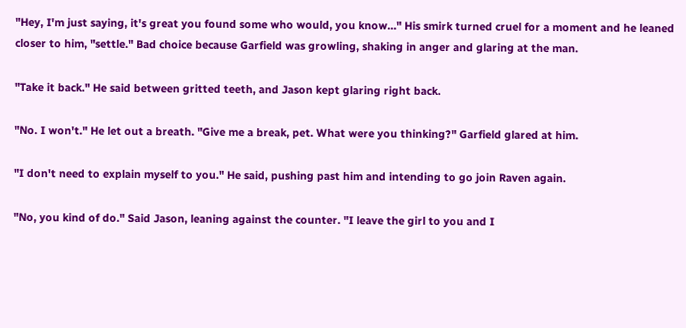"Hey, I'm just saying, it's great you found some who would, you know…" His smirk turned cruel for a moment and he leaned closer to him, "settle." Bad choice because Garfield was growling, shaking in anger and glaring at the man.

"Take it back." He said between gritted teeth, and Jason kept glaring right back.

"No. I won't." He let out a breath. "Give me a break, pet. What were you thinking?" Garfield glared at him.

"I don't need to explain myself to you." He said, pushing past him and intending to go join Raven again.

"No, you kind of do." Said Jason, leaning against the counter. "I leave the girl to you and I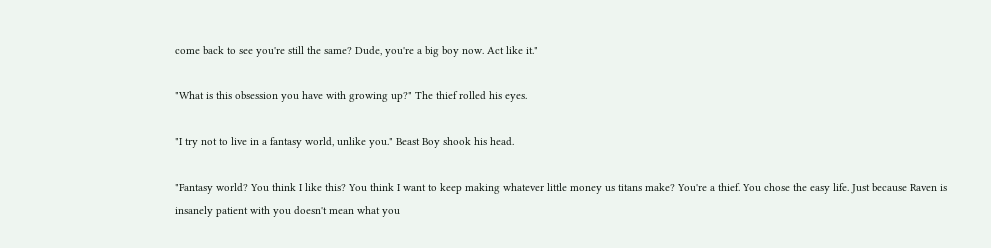come back to see you're still the same? Dude, you're a big boy now. Act like it."

"What is this obsession you have with growing up?" The thief rolled his eyes.

"I try not to live in a fantasy world, unlike you." Beast Boy shook his head.

"Fantasy world? You think I like this? You think I want to keep making whatever little money us titans make? You're a thief. You chose the easy life. Just because Raven is insanely patient with you doesn't mean what you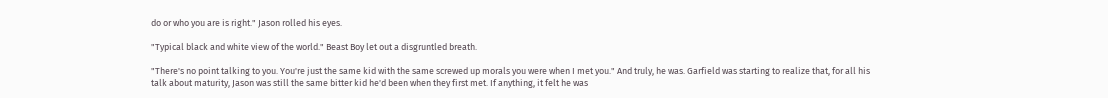do or who you are is right." Jason rolled his eyes.

"Typical black and white view of the world." Beast Boy let out a disgruntled breath.

"There's no point talking to you. You're just the same kid with the same screwed up morals you were when I met you." And truly, he was. Garfield was starting to realize that, for all his talk about maturity, Jason was still the same bitter kid he'd been when they first met. If anything, it felt he was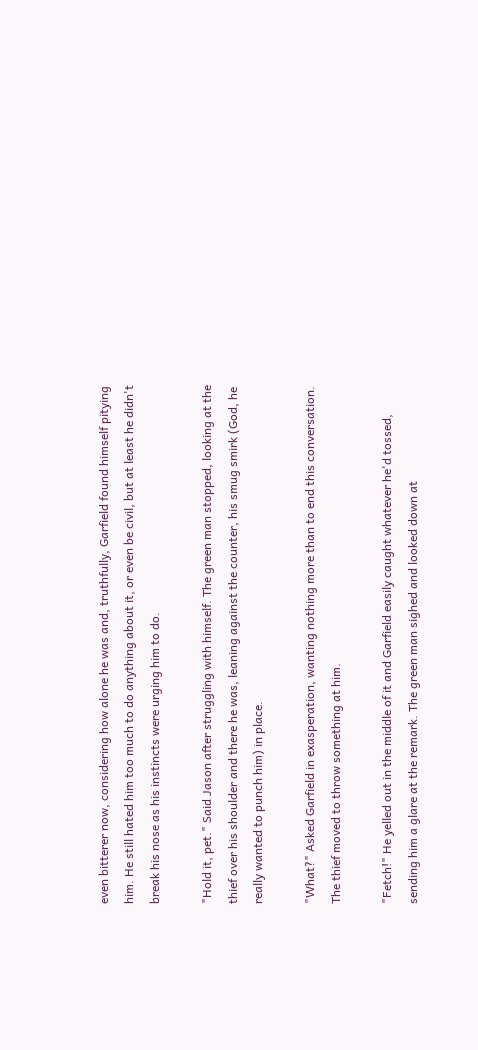even bitterer now, considering how alone he was and, truthfully, Garfield found himself pitying him. He still hated him too much to do anything about it, or even be civil, but at least he didn't break his nose as his instincts were urging him to do.

"Hold it, pet." Said Jason after struggling with himself. The green man stopped, looking at the thief over his shoulder and there he was, leaning against the counter, his smug smirk (God, he really wanted to punch him) in place.

"What?" Asked Garfield in exasperation, wanting nothing more than to end this conversation. The thief moved to throw something at him.

"Fetch!" He yelled out in the middle of it and Garfield easily caught whatever he'd tossed, sending him a glare at the remark. The green man sighed and looked down at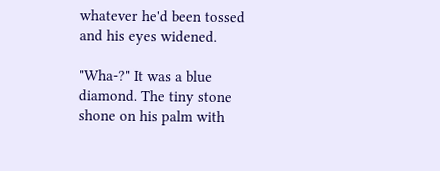whatever he'd been tossed and his eyes widened.

"Wha-?" It was a blue diamond. The tiny stone shone on his palm with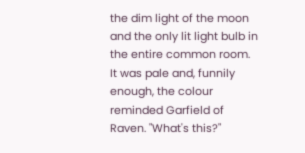the dim light of the moon and the only lit light bulb in the entire common room. It was pale and, funnily enough, the colour reminded Garfield of Raven. "What's this?"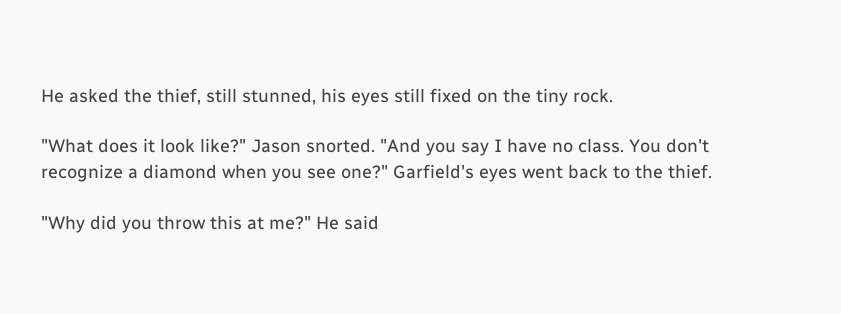He asked the thief, still stunned, his eyes still fixed on the tiny rock.

"What does it look like?" Jason snorted. "And you say I have no class. You don't recognize a diamond when you see one?" Garfield's eyes went back to the thief.

"Why did you throw this at me?" He said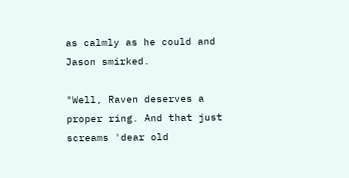as calmly as he could and Jason smirked.

"Well, Raven deserves a proper ring. And that just screams 'dear old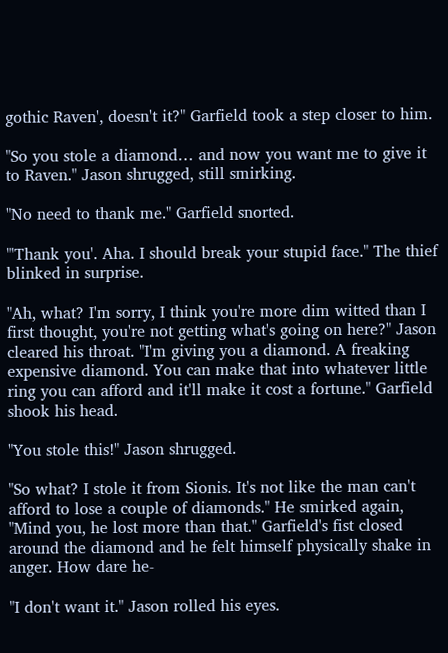gothic Raven', doesn't it?" Garfield took a step closer to him.

"So you stole a diamond… and now you want me to give it to Raven." Jason shrugged, still smirking.

"No need to thank me." Garfield snorted.

"'Thank you'. Aha. I should break your stupid face." The thief blinked in surprise.

"Ah, what? I'm sorry, I think you're more dim witted than I first thought, you're not getting what's going on here?" Jason cleared his throat. "I'm giving you a diamond. A freaking expensive diamond. You can make that into whatever little ring you can afford and it'll make it cost a fortune." Garfield shook his head.

"You stole this!" Jason shrugged.

"So what? I stole it from Sionis. It's not like the man can't afford to lose a couple of diamonds." He smirked again, "Mind you, he lost more than that." Garfield's fist closed around the diamond and he felt himself physically shake in anger. How dare he-

"I don't want it." Jason rolled his eyes.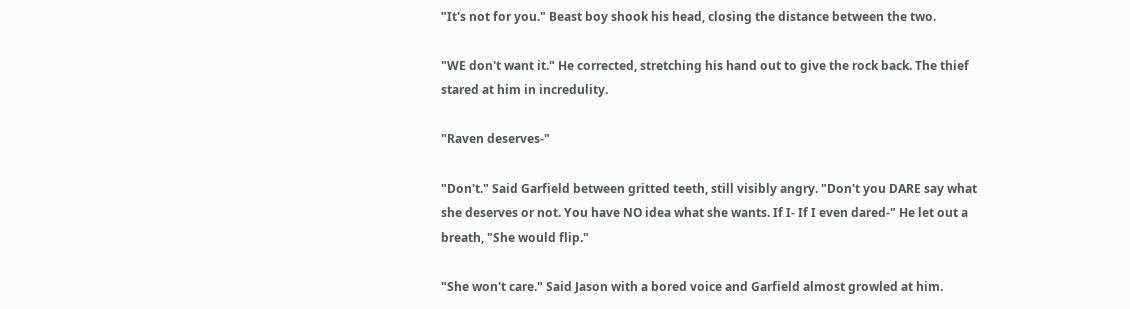"It's not for you." Beast boy shook his head, closing the distance between the two.

"WE don't want it." He corrected, stretching his hand out to give the rock back. The thief stared at him in incredulity.

"Raven deserves-"

"Don't." Said Garfield between gritted teeth, still visibly angry. "Don't you DARE say what she deserves or not. You have NO idea what she wants. If I- If I even dared-" He let out a breath, "She would flip."

"She won't care." Said Jason with a bored voice and Garfield almost growled at him.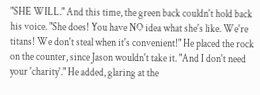"SHE WILL." And this time, the green back couldn't hold back his voice. "She does! You have NO idea what she's like. We're titans! We don't steal when it's convenient!" He placed the rock on the counter, since Jason wouldn't take it. "And I don't need your 'charity'." He added, glaring at the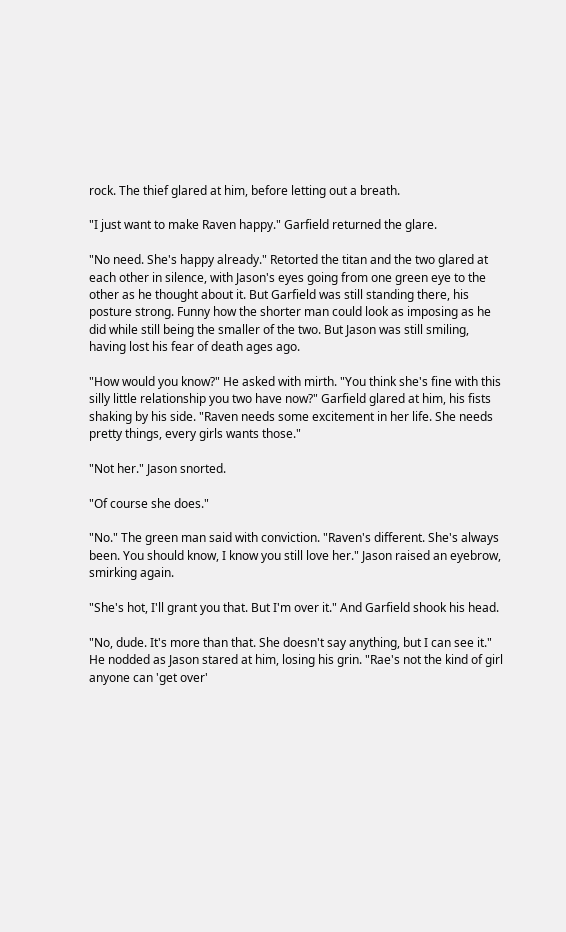rock. The thief glared at him, before letting out a breath.

"I just want to make Raven happy." Garfield returned the glare.

"No need. She's happy already." Retorted the titan and the two glared at each other in silence, with Jason's eyes going from one green eye to the other as he thought about it. But Garfield was still standing there, his posture strong. Funny how the shorter man could look as imposing as he did while still being the smaller of the two. But Jason was still smiling, having lost his fear of death ages ago.

"How would you know?" He asked with mirth. "You think she's fine with this silly little relationship you two have now?" Garfield glared at him, his fists shaking by his side. "Raven needs some excitement in her life. She needs pretty things, every girls wants those."

"Not her." Jason snorted.

"Of course she does."

"No." The green man said with conviction. "Raven's different. She's always been. You should know, I know you still love her." Jason raised an eyebrow, smirking again.

"She's hot, I'll grant you that. But I'm over it." And Garfield shook his head.

"No, dude. It's more than that. She doesn't say anything, but I can see it." He nodded as Jason stared at him, losing his grin. "Rae's not the kind of girl anyone can 'get over'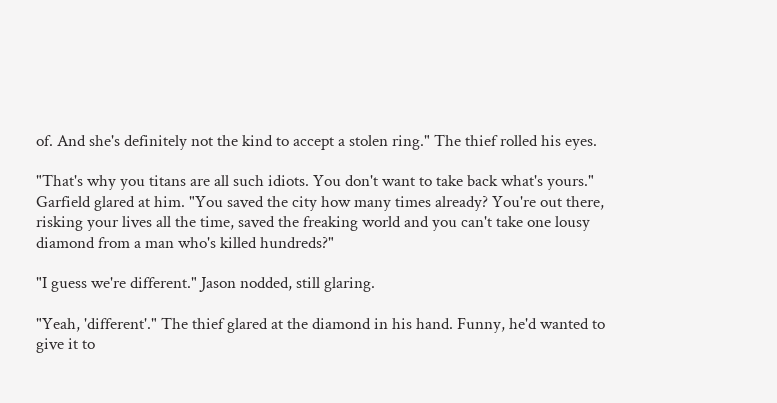of. And she's definitely not the kind to accept a stolen ring." The thief rolled his eyes.

"That's why you titans are all such idiots. You don't want to take back what's yours." Garfield glared at him. "You saved the city how many times already? You're out there, risking your lives all the time, saved the freaking world and you can't take one lousy diamond from a man who's killed hundreds?"

"I guess we're different." Jason nodded, still glaring.

"Yeah, 'different'." The thief glared at the diamond in his hand. Funny, he'd wanted to give it to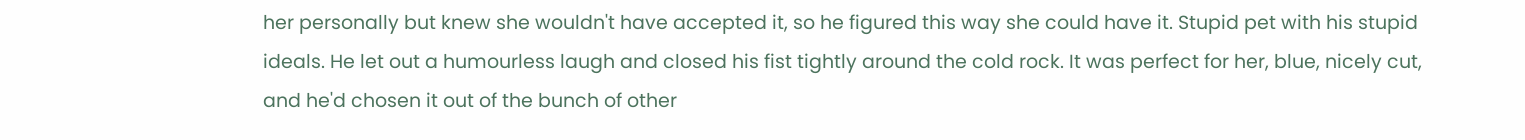her personally but knew she wouldn't have accepted it, so he figured this way she could have it. Stupid pet with his stupid ideals. He let out a humourless laugh and closed his fist tightly around the cold rock. It was perfect for her, blue, nicely cut, and he'd chosen it out of the bunch of other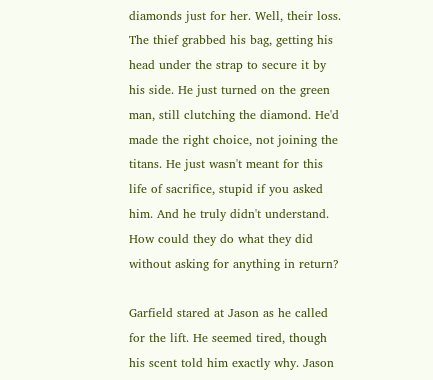diamonds just for her. Well, their loss. The thief grabbed his bag, getting his head under the strap to secure it by his side. He just turned on the green man, still clutching the diamond. He'd made the right choice, not joining the titans. He just wasn't meant for this life of sacrifice, stupid if you asked him. And he truly didn't understand. How could they do what they did without asking for anything in return?

Garfield stared at Jason as he called for the lift. He seemed tired, though his scent told him exactly why. Jason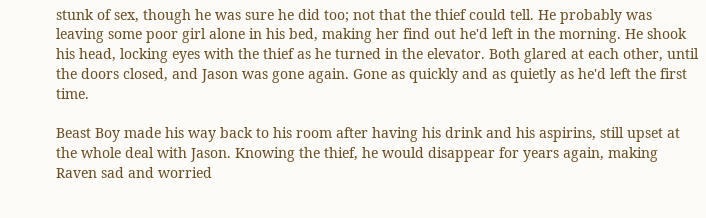stunk of sex, though he was sure he did too; not that the thief could tell. He probably was leaving some poor girl alone in his bed, making her find out he'd left in the morning. He shook his head, locking eyes with the thief as he turned in the elevator. Both glared at each other, until the doors closed, and Jason was gone again. Gone as quickly and as quietly as he'd left the first time.

Beast Boy made his way back to his room after having his drink and his aspirins, still upset at the whole deal with Jason. Knowing the thief, he would disappear for years again, making Raven sad and worried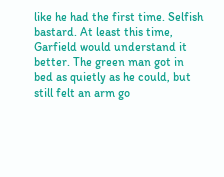like he had the first time. Selfish bastard. At least this time, Garfield would understand it better. The green man got in bed as quietly as he could, but still felt an arm go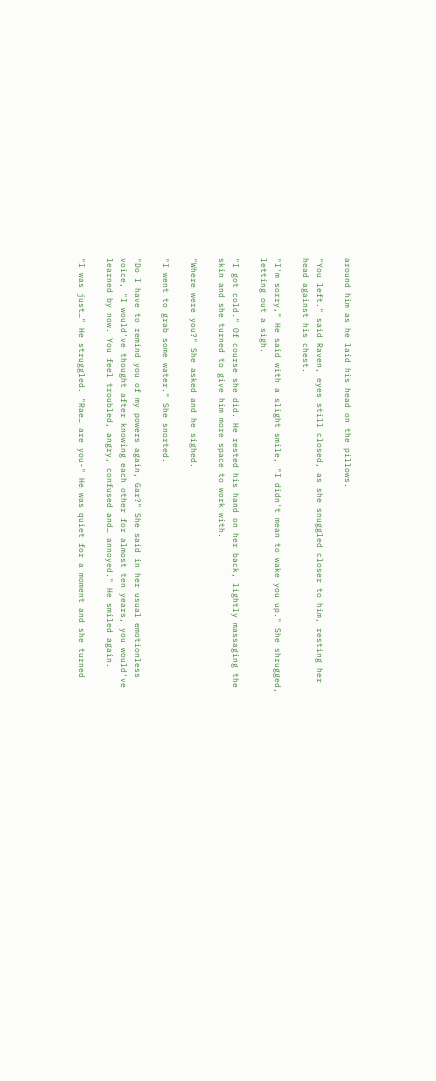around him as he laid his head on the pillows.

"You left." said Raven, eyes still closed, as she snuggled closer to him, resting her head against his chest.

"I'm sorry," He said with a slight smile, "I didn't mean to wake you up." She shrugged, letting out a sigh.

"I got cold." Of course she did. He rested his hand on her back, lightly massaging the skin and she turned to give him more space to work with.

"Where were you?" She asked and he sighed.

"I went to grab some water." She snorted.

"Do I have to remind you of my powers again, Gar?" She said in her usual emotionless voice, "I would've thought after knowing each other for almost ten years, you would've learned by now. You feel troubled, angry, confused and… annoyed." He smiled again.

"I was just…" He struggled. "Rae… are you-" He was quiet for a moment and she turned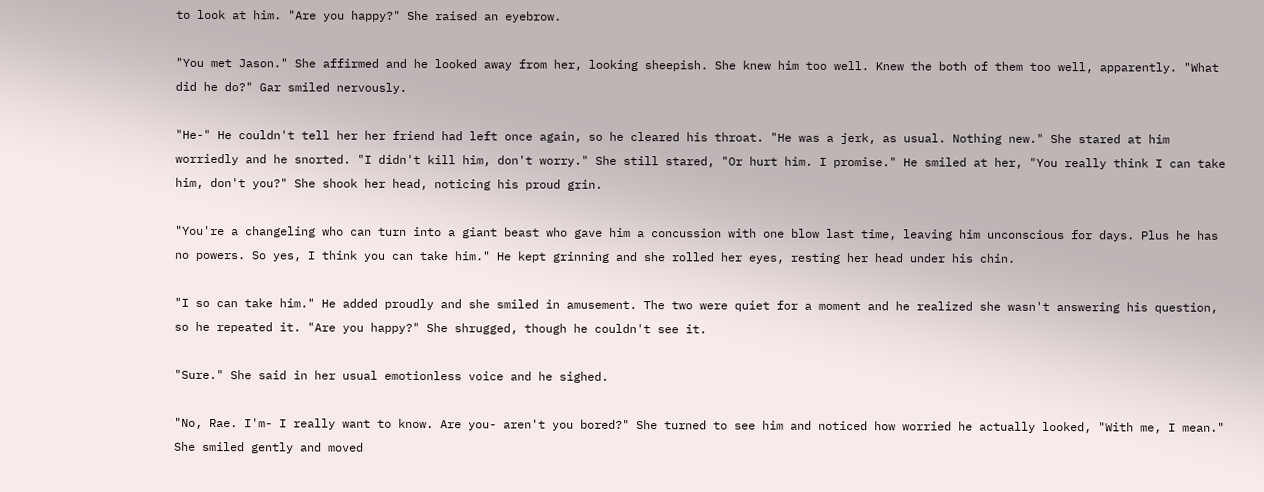to look at him. "Are you happy?" She raised an eyebrow.

"You met Jason." She affirmed and he looked away from her, looking sheepish. She knew him too well. Knew the both of them too well, apparently. "What did he do?" Gar smiled nervously.

"He-" He couldn't tell her her friend had left once again, so he cleared his throat. "He was a jerk, as usual. Nothing new." She stared at him worriedly and he snorted. "I didn't kill him, don't worry." She still stared, "Or hurt him. I promise." He smiled at her, "You really think I can take him, don't you?" She shook her head, noticing his proud grin.

"You're a changeling who can turn into a giant beast who gave him a concussion with one blow last time, leaving him unconscious for days. Plus he has no powers. So yes, I think you can take him." He kept grinning and she rolled her eyes, resting her head under his chin.

"I so can take him." He added proudly and she smiled in amusement. The two were quiet for a moment and he realized she wasn't answering his question, so he repeated it. "Are you happy?" She shrugged, though he couldn't see it.

"Sure." She said in her usual emotionless voice and he sighed.

"No, Rae. I'm- I really want to know. Are you- aren't you bored?" She turned to see him and noticed how worried he actually looked, "With me, I mean." She smiled gently and moved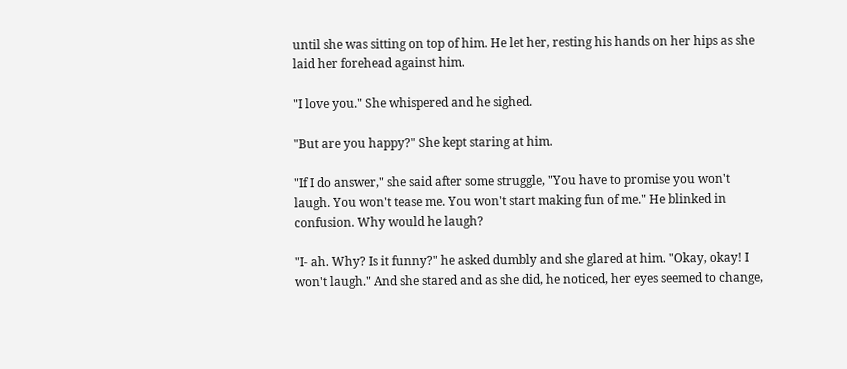until she was sitting on top of him. He let her, resting his hands on her hips as she laid her forehead against him.

"I love you." She whispered and he sighed.

"But are you happy?" She kept staring at him.

"If I do answer," she said after some struggle, "You have to promise you won't laugh. You won't tease me. You won't start making fun of me." He blinked in confusion. Why would he laugh?

"I- ah. Why? Is it funny?" he asked dumbly and she glared at him. "Okay, okay! I won't laugh." And she stared and as she did, he noticed, her eyes seemed to change,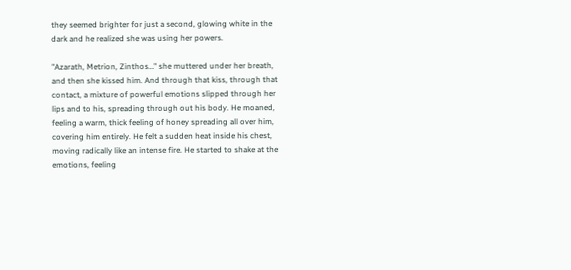they seemed brighter for just a second, glowing white in the dark and he realized she was using her powers.

"Azarath, Metrion, Zinthos…" she muttered under her breath, and then she kissed him. And through that kiss, through that contact, a mixture of powerful emotions slipped through her lips and to his, spreading through out his body. He moaned, feeling a warm, thick feeling of honey spreading all over him, covering him entirely. He felt a sudden heat inside his chest, moving radically like an intense fire. He started to shake at the emotions, feeling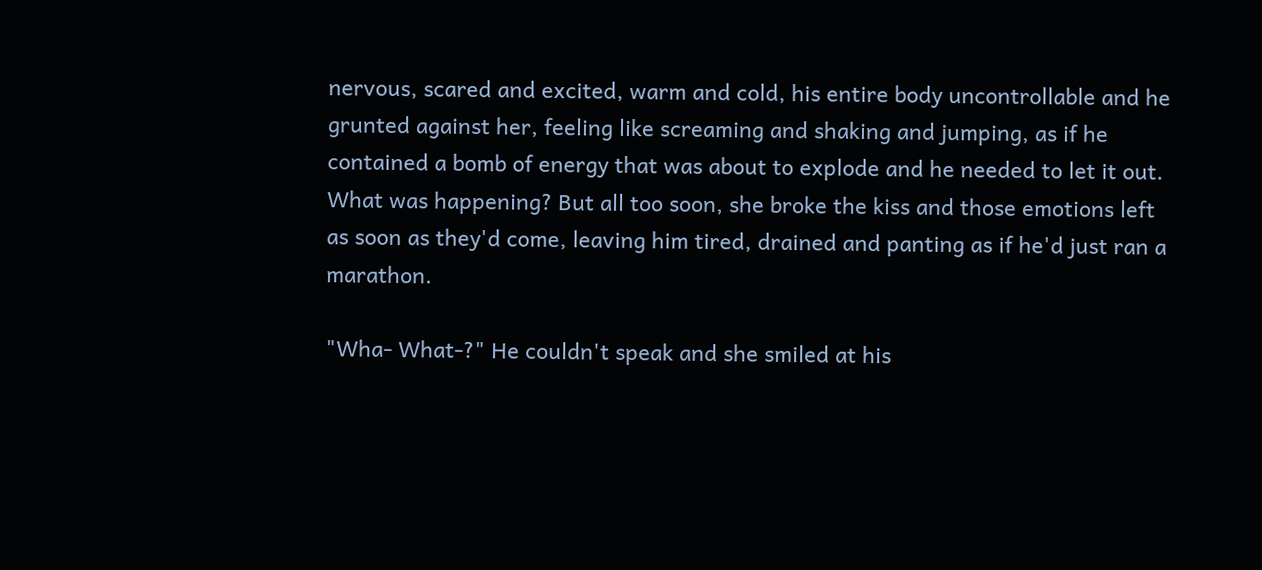nervous, scared and excited, warm and cold, his entire body uncontrollable and he grunted against her, feeling like screaming and shaking and jumping, as if he contained a bomb of energy that was about to explode and he needed to let it out. What was happening? But all too soon, she broke the kiss and those emotions left as soon as they'd come, leaving him tired, drained and panting as if he'd just ran a marathon.

"Wha- What-?" He couldn't speak and she smiled at his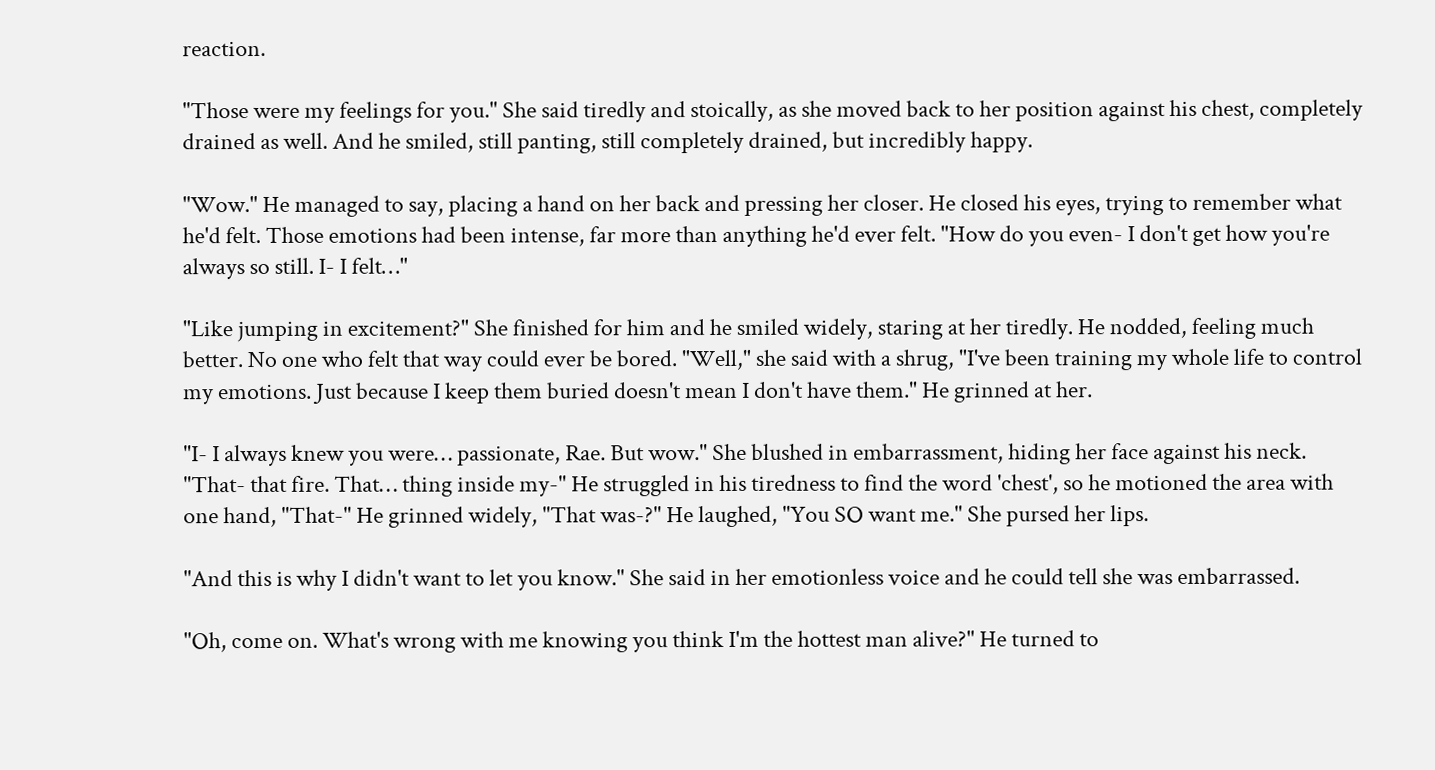reaction.

"Those were my feelings for you." She said tiredly and stoically, as she moved back to her position against his chest, completely drained as well. And he smiled, still panting, still completely drained, but incredibly happy.

"Wow." He managed to say, placing a hand on her back and pressing her closer. He closed his eyes, trying to remember what he'd felt. Those emotions had been intense, far more than anything he'd ever felt. "How do you even- I don't get how you're always so still. I- I felt…"

"Like jumping in excitement?" She finished for him and he smiled widely, staring at her tiredly. He nodded, feeling much better. No one who felt that way could ever be bored. "Well," she said with a shrug, "I've been training my whole life to control my emotions. Just because I keep them buried doesn't mean I don't have them." He grinned at her.

"I- I always knew you were… passionate, Rae. But wow." She blushed in embarrassment, hiding her face against his neck. "That- that fire. That… thing inside my-" He struggled in his tiredness to find the word 'chest', so he motioned the area with one hand, "That-" He grinned widely, "That was-?" He laughed, "You SO want me." She pursed her lips.

"And this is why I didn't want to let you know." She said in her emotionless voice and he could tell she was embarrassed.

"Oh, come on. What's wrong with me knowing you think I'm the hottest man alive?" He turned to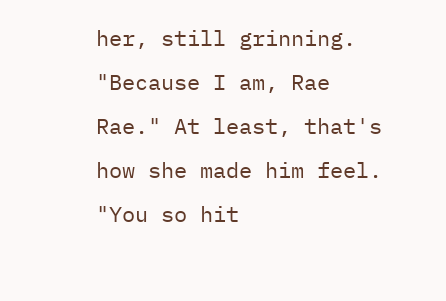her, still grinning. "Because I am, Rae Rae." At least, that's how she made him feel. "You so hit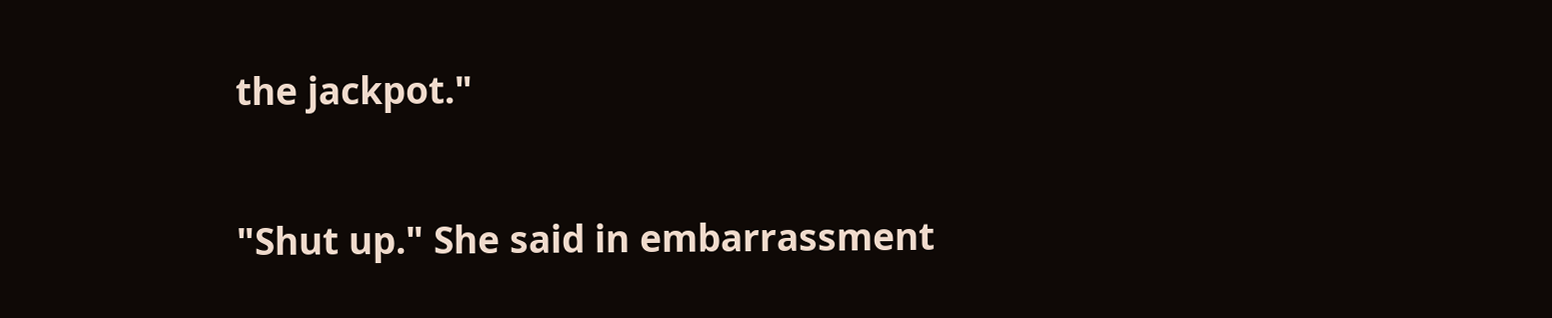the jackpot."

"Shut up." She said in embarrassment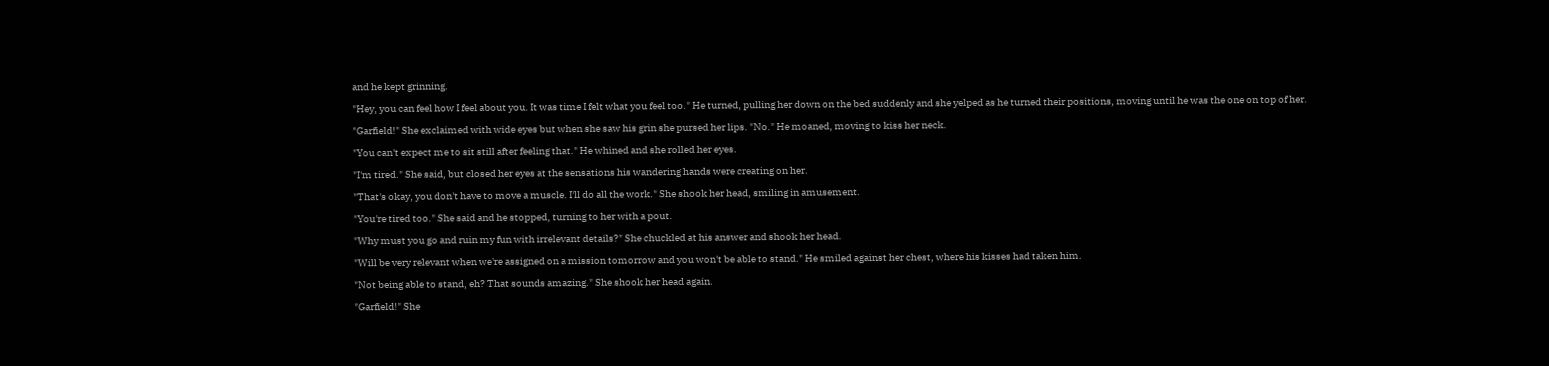and he kept grinning.

"Hey, you can feel how I feel about you. It was time I felt what you feel too." He turned, pulling her down on the bed suddenly and she yelped as he turned their positions, moving until he was the one on top of her.

"Garfield!" She exclaimed with wide eyes but when she saw his grin she pursed her lips. "No." He moaned, moving to kiss her neck.

"You can't expect me to sit still after feeling that." He whined and she rolled her eyes.

"I'm tired." She said, but closed her eyes at the sensations his wandering hands were creating on her.

"That's okay, you don't have to move a muscle. I'll do all the work." She shook her head, smiling in amusement.

"You're tired too." She said and he stopped, turning to her with a pout.

"Why must you go and ruin my fun with irrelevant details?" She chuckled at his answer and shook her head.

"Will be very relevant when we're assigned on a mission tomorrow and you won't be able to stand." He smiled against her chest, where his kisses had taken him.

"Not being able to stand, eh? That sounds amazing." She shook her head again.

"Garfield!" She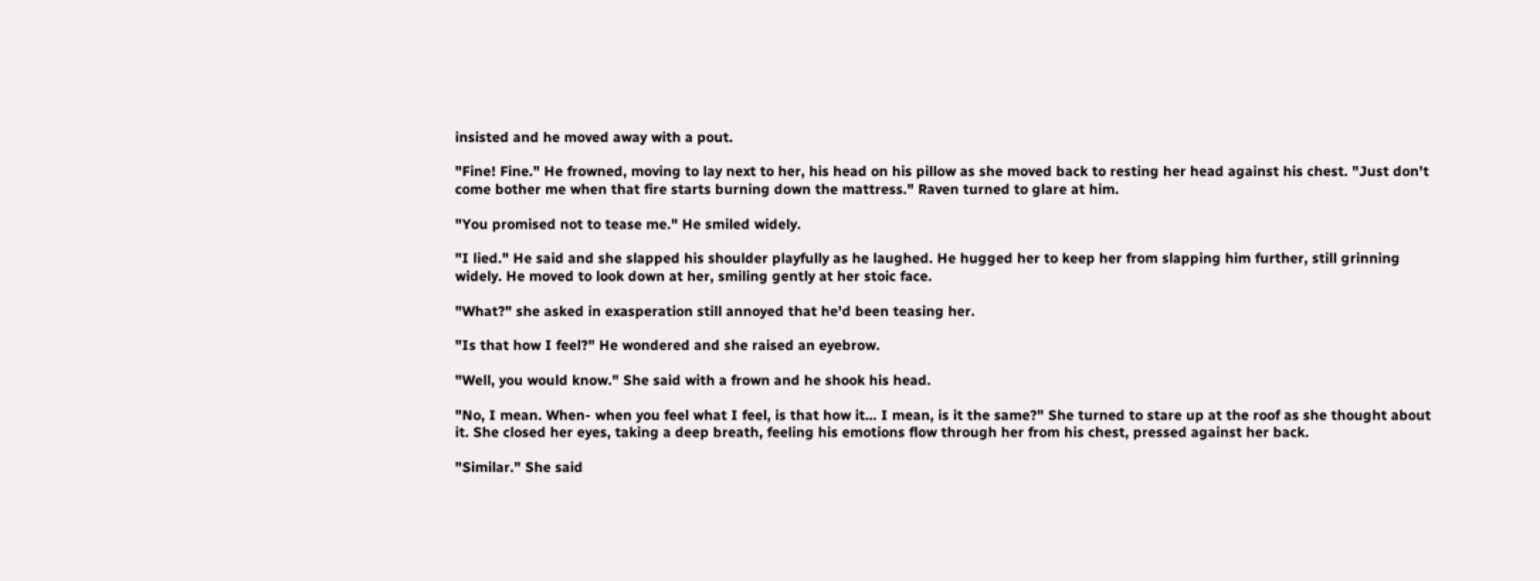insisted and he moved away with a pout.

"Fine! Fine." He frowned, moving to lay next to her, his head on his pillow as she moved back to resting her head against his chest. "Just don't come bother me when that fire starts burning down the mattress." Raven turned to glare at him.

"You promised not to tease me." He smiled widely.

"I lied." He said and she slapped his shoulder playfully as he laughed. He hugged her to keep her from slapping him further, still grinning widely. He moved to look down at her, smiling gently at her stoic face.

"What?" she asked in exasperation still annoyed that he'd been teasing her.

"Is that how I feel?" He wondered and she raised an eyebrow.

"Well, you would know." She said with a frown and he shook his head.

"No, I mean. When- when you feel what I feel, is that how it… I mean, is it the same?" She turned to stare up at the roof as she thought about it. She closed her eyes, taking a deep breath, feeling his emotions flow through her from his chest, pressed against her back.

"Similar." She said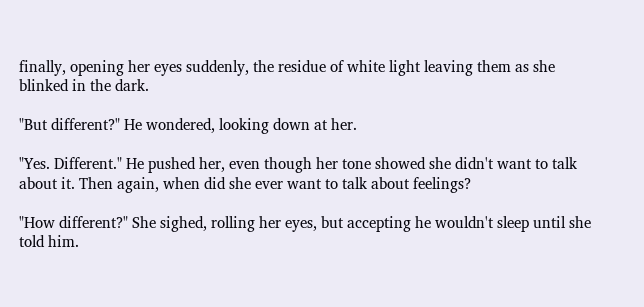finally, opening her eyes suddenly, the residue of white light leaving them as she blinked in the dark.

"But different?" He wondered, looking down at her.

"Yes. Different." He pushed her, even though her tone showed she didn't want to talk about it. Then again, when did she ever want to talk about feelings?

"How different?" She sighed, rolling her eyes, but accepting he wouldn't sleep until she told him.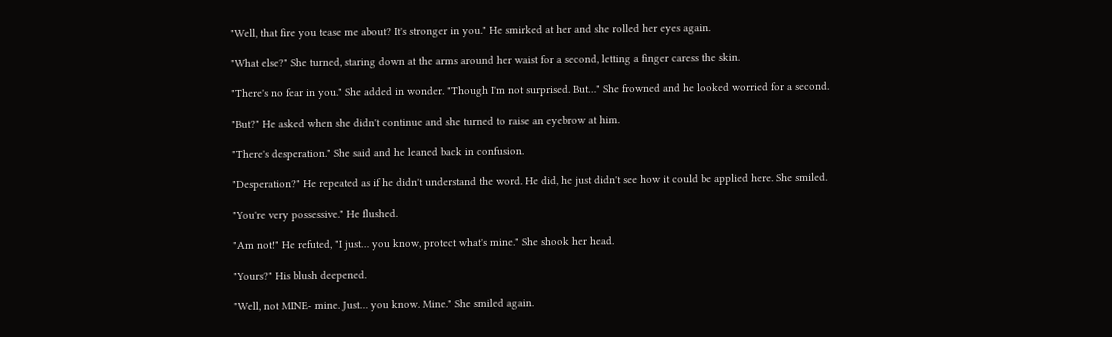"Well, that fire you tease me about? It's stronger in you." He smirked at her and she rolled her eyes again.

"What else?" She turned, staring down at the arms around her waist for a second, letting a finger caress the skin.

"There's no fear in you." She added in wonder. "Though I'm not surprised. But…" She frowned and he looked worried for a second.

"But?" He asked when she didn't continue and she turned to raise an eyebrow at him.

"There's desperation." She said and he leaned back in confusion.

"Desperation?" He repeated as if he didn't understand the word. He did, he just didn't see how it could be applied here. She smiled.

"You're very possessive." He flushed.

"Am not!" He refuted, "I just… you know, protect what's mine." She shook her head.

"Yours?" His blush deepened.

"Well, not MINE- mine. Just… you know. Mine." She smiled again.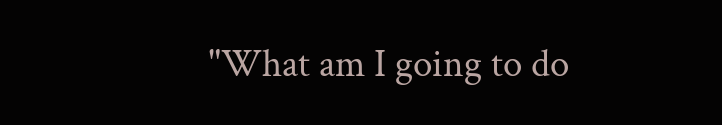"What am I going to do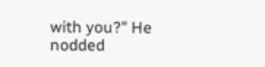with you?" He nodded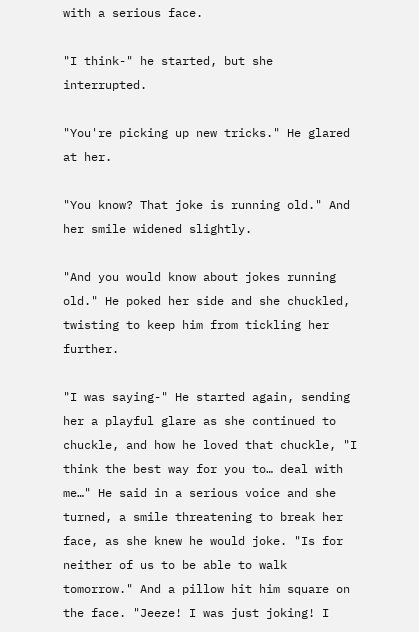with a serious face.

"I think-" he started, but she interrupted.

"You're picking up new tricks." He glared at her.

"You know? That joke is running old." And her smile widened slightly.

"And you would know about jokes running old." He poked her side and she chuckled, twisting to keep him from tickling her further.

"I was saying-" He started again, sending her a playful glare as she continued to chuckle, and how he loved that chuckle, "I think the best way for you to… deal with me…" He said in a serious voice and she turned, a smile threatening to break her face, as she knew he would joke. "Is for neither of us to be able to walk tomorrow." And a pillow hit him square on the face. "Jeeze! I was just joking! I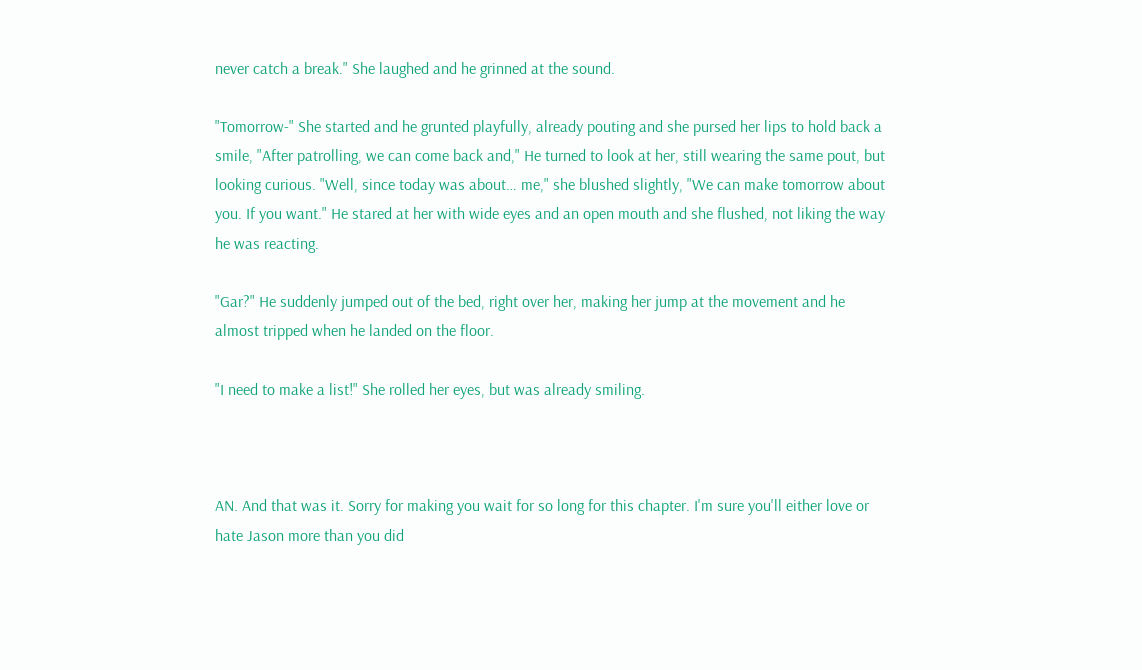never catch a break." She laughed and he grinned at the sound.

"Tomorrow-" She started and he grunted playfully, already pouting and she pursed her lips to hold back a smile, "After patrolling, we can come back and," He turned to look at her, still wearing the same pout, but looking curious. "Well, since today was about… me," she blushed slightly, "We can make tomorrow about you. If you want." He stared at her with wide eyes and an open mouth and she flushed, not liking the way he was reacting.

"Gar?" He suddenly jumped out of the bed, right over her, making her jump at the movement and he almost tripped when he landed on the floor.

"I need to make a list!" She rolled her eyes, but was already smiling.



AN. And that was it. Sorry for making you wait for so long for this chapter. I'm sure you'll either love or hate Jason more than you did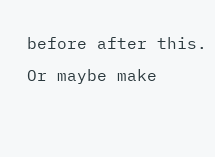before after this. Or maybe make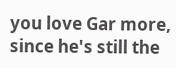you love Gar more, since he's still the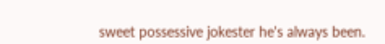sweet possessive jokester he's always been.